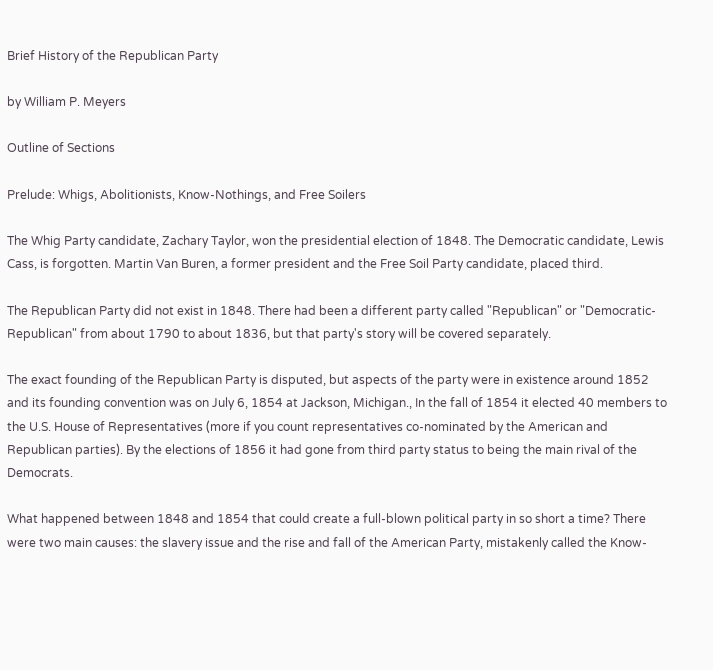Brief History of the Republican Party

by William P. Meyers

Outline of Sections

Prelude: Whigs, Abolitionists, Know-Nothings, and Free Soilers

The Whig Party candidate, Zachary Taylor, won the presidential election of 1848. The Democratic candidate, Lewis Cass, is forgotten. Martin Van Buren, a former president and the Free Soil Party candidate, placed third.

The Republican Party did not exist in 1848. There had been a different party called "Republican" or "Democratic-Republican" from about 1790 to about 1836, but that party's story will be covered separately.

The exact founding of the Republican Party is disputed, but aspects of the party were in existence around 1852 and its founding convention was on July 6, 1854 at Jackson, Michigan., In the fall of 1854 it elected 40 members to the U.S. House of Representatives (more if you count representatives co-nominated by the American and Republican parties). By the elections of 1856 it had gone from third party status to being the main rival of the Democrats.

What happened between 1848 and 1854 that could create a full-blown political party in so short a time? There were two main causes: the slavery issue and the rise and fall of the American Party, mistakenly called the Know-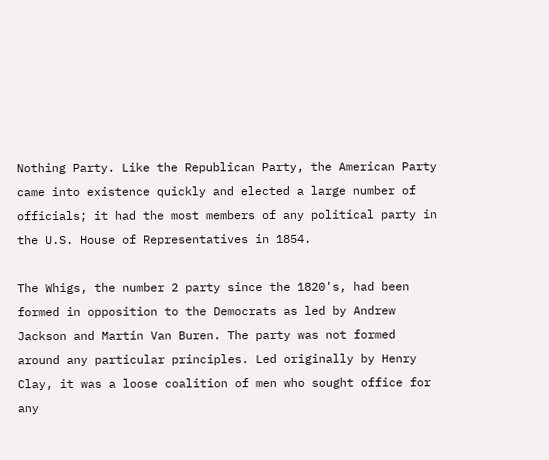Nothing Party. Like the Republican Party, the American Party came into existence quickly and elected a large number of officials; it had the most members of any political party in the U.S. House of Representatives in 1854.

The Whigs, the number 2 party since the 1820's, had been formed in opposition to the Democrats as led by Andrew Jackson and Martin Van Buren. The party was not formed around any particular principles. Led originally by Henry Clay, it was a loose coalition of men who sought office for any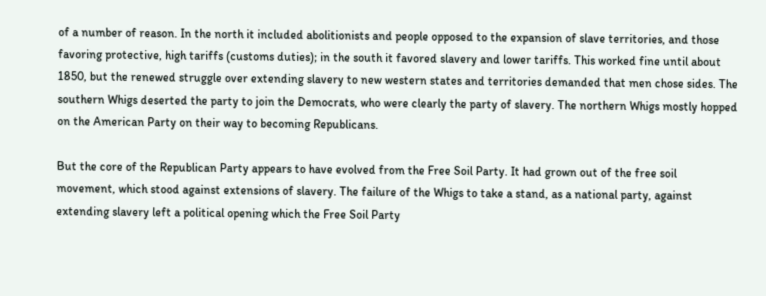of a number of reason. In the north it included abolitionists and people opposed to the expansion of slave territories, and those favoring protective, high tariffs (customs duties); in the south it favored slavery and lower tariffs. This worked fine until about 1850, but the renewed struggle over extending slavery to new western states and territories demanded that men chose sides. The southern Whigs deserted the party to join the Democrats, who were clearly the party of slavery. The northern Whigs mostly hopped on the American Party on their way to becoming Republicans.

But the core of the Republican Party appears to have evolved from the Free Soil Party. It had grown out of the free soil movement, which stood against extensions of slavery. The failure of the Whigs to take a stand, as a national party, against extending slavery left a political opening which the Free Soil Party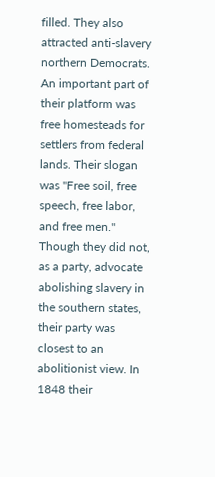filled. They also attracted anti-slavery northern Democrats. An important part of their platform was free homesteads for settlers from federal lands. Their slogan was "Free soil, free speech, free labor, and free men." Though they did not, as a party, advocate abolishing slavery in the southern states, their party was closest to an abolitionist view. In 1848 their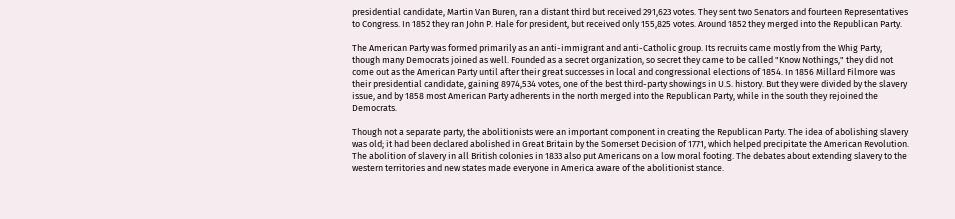presidential candidate, Martin Van Buren, ran a distant third but received 291,623 votes. They sent two Senators and fourteen Representatives to Congress. In 1852 they ran John P. Hale for president, but received only 155,825 votes. Around 1852 they merged into the Republican Party.

The American Party was formed primarily as an anti-immigrant and anti-Catholic group. Its recruits came mostly from the Whig Party, though many Democrats joined as well. Founded as a secret organization, so secret they came to be called "Know Nothings," they did not come out as the American Party until after their great successes in local and congressional elections of 1854. In 1856 Millard Filmore was their presidential candidate, gaining 8974,534 votes, one of the best third-party showings in U.S. history. But they were divided by the slavery issue, and by 1858 most American Party adherents in the north merged into the Republican Party, while in the south they rejoined the Democrats.

Though not a separate party, the abolitionists were an important component in creating the Republican Party. The idea of abolishing slavery was old; it had been declared abolished in Great Britain by the Somerset Decision of 1771, which helped precipitate the American Revolution. The abolition of slavery in all British colonies in 1833 also put Americans on a low moral footing. The debates about extending slavery to the western territories and new states made everyone in America aware of the abolitionist stance.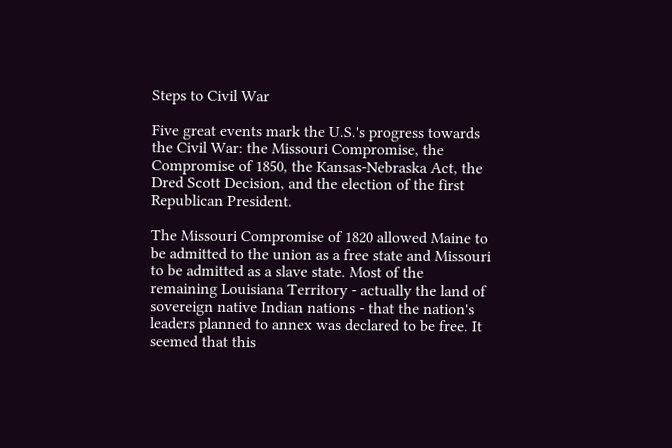Steps to Civil War

Five great events mark the U.S.'s progress towards the Civil War: the Missouri Compromise, the Compromise of 1850, the Kansas-Nebraska Act, the Dred Scott Decision, and the election of the first Republican President.

The Missouri Compromise of 1820 allowed Maine to be admitted to the union as a free state and Missouri to be admitted as a slave state. Most of the remaining Louisiana Territory - actually the land of sovereign native Indian nations - that the nation's leaders planned to annex was declared to be free. It seemed that this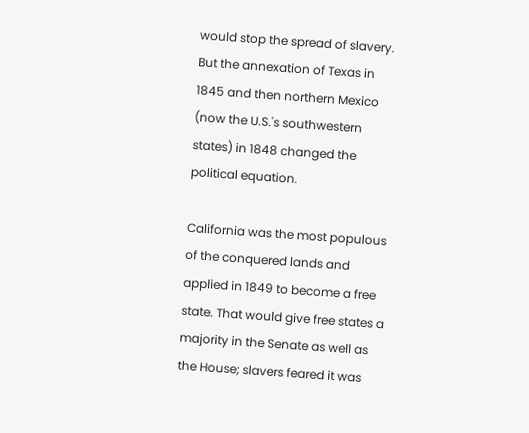would stop the spread of slavery. But the annexation of Texas in 1845 and then northern Mexico (now the U.S.'s southwestern states) in 1848 changed the political equation.

California was the most populous of the conquered lands and applied in 1849 to become a free state. That would give free states a majority in the Senate as well as the House; slavers feared it was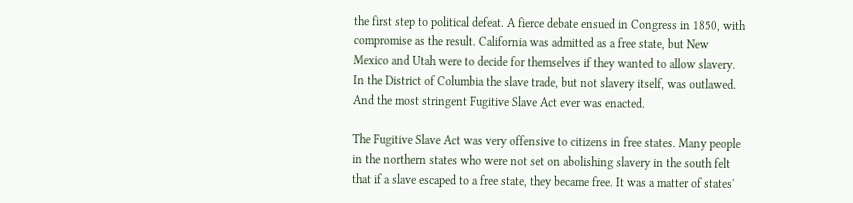the first step to political defeat. A fierce debate ensued in Congress in 1850, with compromise as the result. California was admitted as a free state, but New Mexico and Utah were to decide for themselves if they wanted to allow slavery. In the District of Columbia the slave trade, but not slavery itself, was outlawed. And the most stringent Fugitive Slave Act ever was enacted.

The Fugitive Slave Act was very offensive to citizens in free states. Many people in the northern states who were not set on abolishing slavery in the south felt that if a slave escaped to a free state, they became free. It was a matter of states'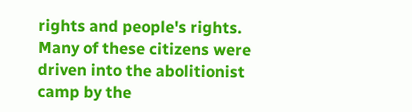rights and people's rights. Many of these citizens were driven into the abolitionist camp by the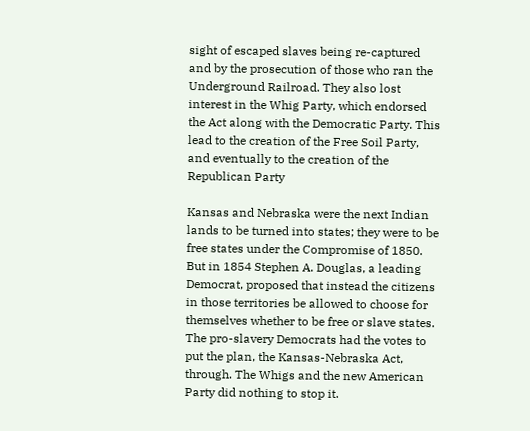sight of escaped slaves being re-captured and by the prosecution of those who ran the Underground Railroad. They also lost interest in the Whig Party, which endorsed the Act along with the Democratic Party. This lead to the creation of the Free Soil Party, and eventually to the creation of the Republican Party

Kansas and Nebraska were the next Indian lands to be turned into states; they were to be free states under the Compromise of 1850. But in 1854 Stephen A. Douglas, a leading Democrat, proposed that instead the citizens in those territories be allowed to choose for themselves whether to be free or slave states. The pro-slavery Democrats had the votes to put the plan, the Kansas-Nebraska Act, through. The Whigs and the new American Party did nothing to stop it.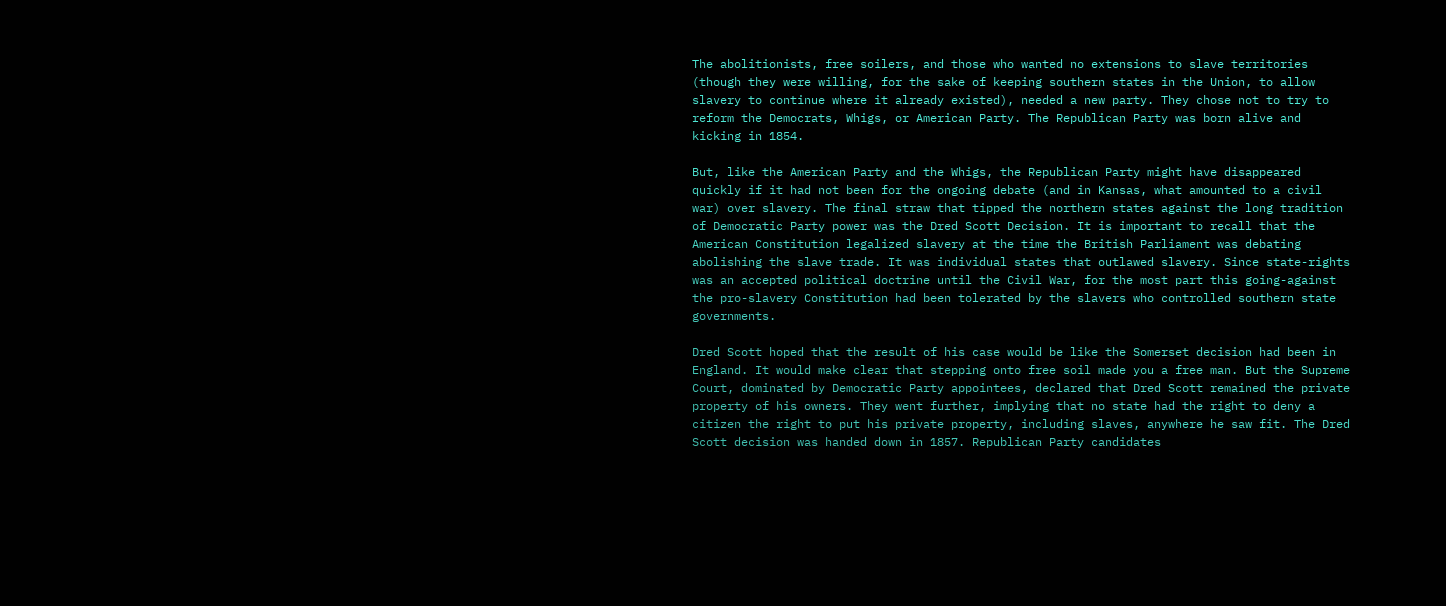The abolitionists, free soilers, and those who wanted no extensions to slave territories (though they were willing, for the sake of keeping southern states in the Union, to allow slavery to continue where it already existed), needed a new party. They chose not to try to reform the Democrats, Whigs, or American Party. The Republican Party was born alive and kicking in 1854.

But, like the American Party and the Whigs, the Republican Party might have disappeared quickly if it had not been for the ongoing debate (and in Kansas, what amounted to a civil war) over slavery. The final straw that tipped the northern states against the long tradition of Democratic Party power was the Dred Scott Decision. It is important to recall that the American Constitution legalized slavery at the time the British Parliament was debating abolishing the slave trade. It was individual states that outlawed slavery. Since state-rights was an accepted political doctrine until the Civil War, for the most part this going-against the pro-slavery Constitution had been tolerated by the slavers who controlled southern state governments.

Dred Scott hoped that the result of his case would be like the Somerset decision had been in England. It would make clear that stepping onto free soil made you a free man. But the Supreme Court, dominated by Democratic Party appointees, declared that Dred Scott remained the private property of his owners. They went further, implying that no state had the right to deny a citizen the right to put his private property, including slaves, anywhere he saw fit. The Dred Scott decision was handed down in 1857. Republican Party candidates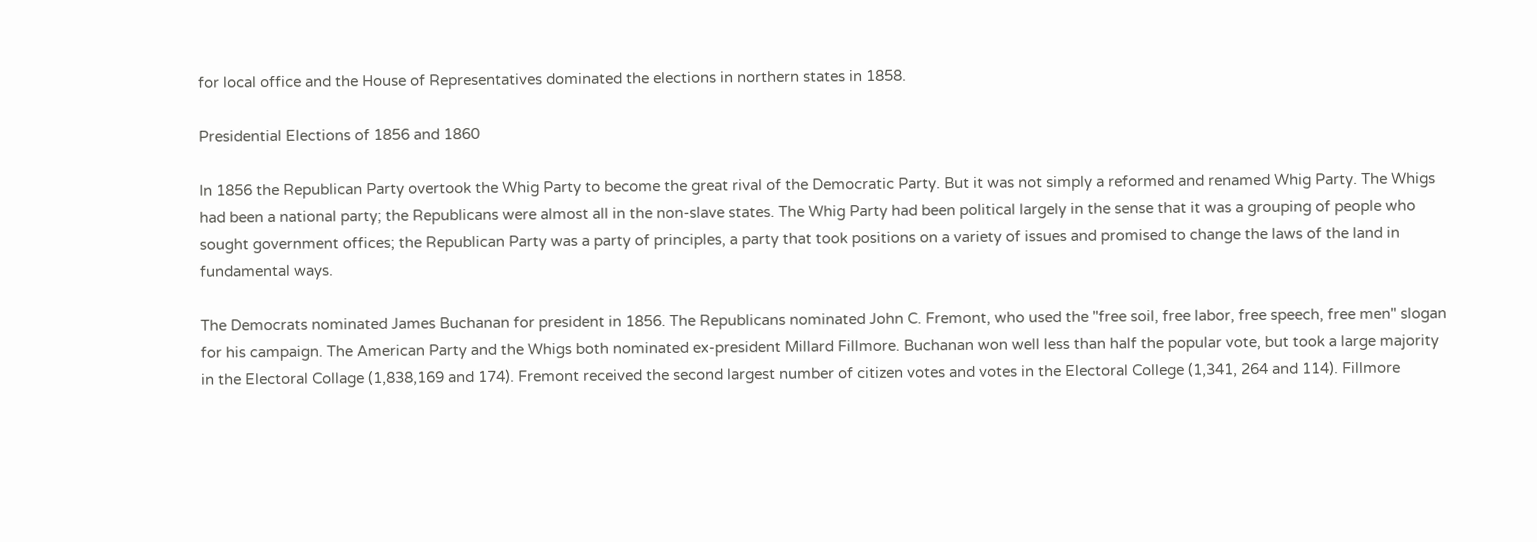for local office and the House of Representatives dominated the elections in northern states in 1858.

Presidential Elections of 1856 and 1860

In 1856 the Republican Party overtook the Whig Party to become the great rival of the Democratic Party. But it was not simply a reformed and renamed Whig Party. The Whigs had been a national party; the Republicans were almost all in the non-slave states. The Whig Party had been political largely in the sense that it was a grouping of people who sought government offices; the Republican Party was a party of principles, a party that took positions on a variety of issues and promised to change the laws of the land in fundamental ways.

The Democrats nominated James Buchanan for president in 1856. The Republicans nominated John C. Fremont, who used the "free soil, free labor, free speech, free men" slogan for his campaign. The American Party and the Whigs both nominated ex-president Millard Fillmore. Buchanan won well less than half the popular vote, but took a large majority in the Electoral Collage (1,838,169 and 174). Fremont received the second largest number of citizen votes and votes in the Electoral College (1,341, 264 and 114). Fillmore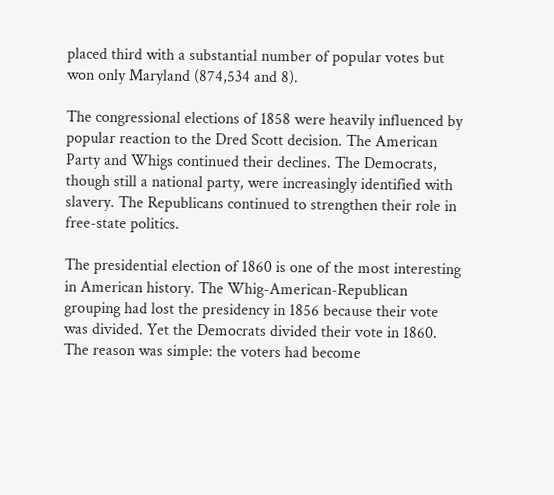placed third with a substantial number of popular votes but won only Maryland (874,534 and 8).

The congressional elections of 1858 were heavily influenced by popular reaction to the Dred Scott decision. The American Party and Whigs continued their declines. The Democrats, though still a national party, were increasingly identified with slavery. The Republicans continued to strengthen their role in free-state politics.

The presidential election of 1860 is one of the most interesting in American history. The Whig-American-Republican grouping had lost the presidency in 1856 because their vote was divided. Yet the Democrats divided their vote in 1860. The reason was simple: the voters had become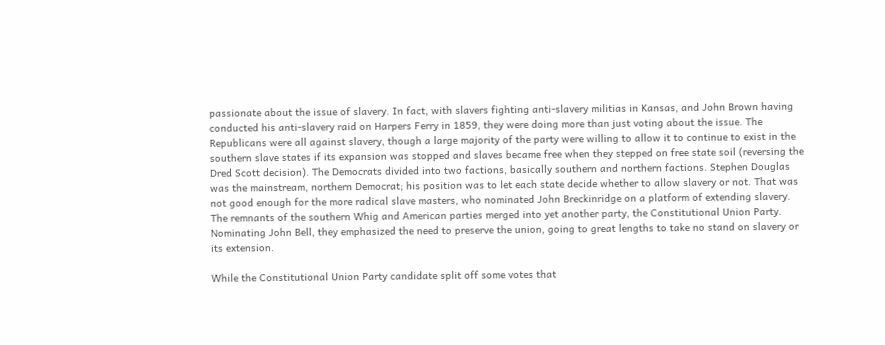passionate about the issue of slavery. In fact, with slavers fighting anti-slavery militias in Kansas, and John Brown having conducted his anti-slavery raid on Harpers Ferry in 1859, they were doing more than just voting about the issue. The Republicans were all against slavery, though a large majority of the party were willing to allow it to continue to exist in the southern slave states if its expansion was stopped and slaves became free when they stepped on free state soil (reversing the Dred Scott decision). The Democrats divided into two factions, basically southern and northern factions. Stephen Douglas was the mainstream, northern Democrat; his position was to let each state decide whether to allow slavery or not. That was not good enough for the more radical slave masters, who nominated John Breckinridge on a platform of extending slavery. The remnants of the southern Whig and American parties merged into yet another party, the Constitutional Union Party. Nominating John Bell, they emphasized the need to preserve the union, going to great lengths to take no stand on slavery or its extension.

While the Constitutional Union Party candidate split off some votes that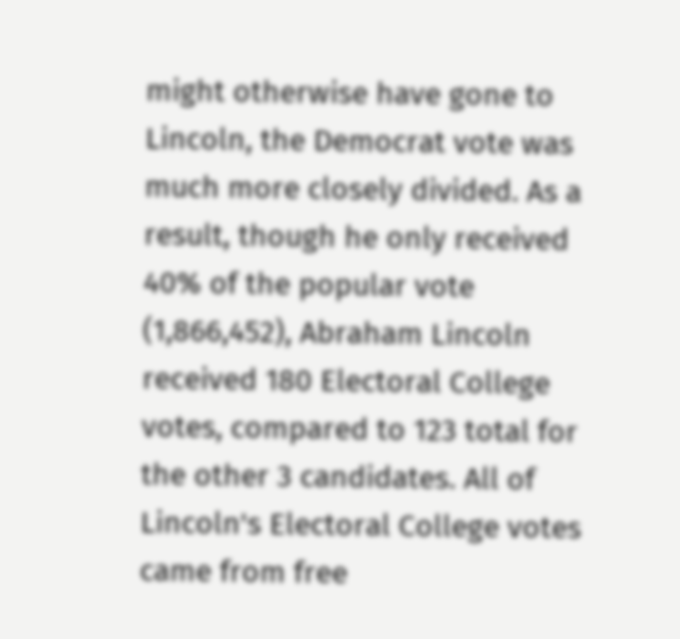might otherwise have gone to Lincoln, the Democrat vote was much more closely divided. As a result, though he only received 40% of the popular vote (1,866,452), Abraham Lincoln received 180 Electoral College votes, compared to 123 total for the other 3 candidates. All of Lincoln's Electoral College votes came from free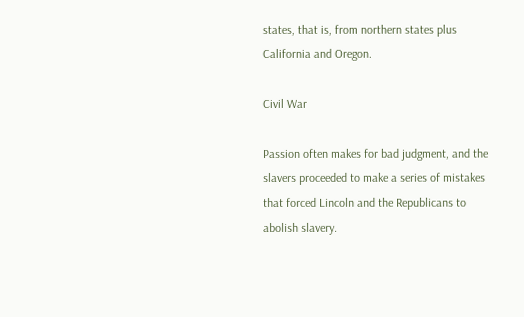states, that is, from northern states plus California and Oregon.

Civil War

Passion often makes for bad judgment, and the slavers proceeded to make a series of mistakes that forced Lincoln and the Republicans to abolish slavery.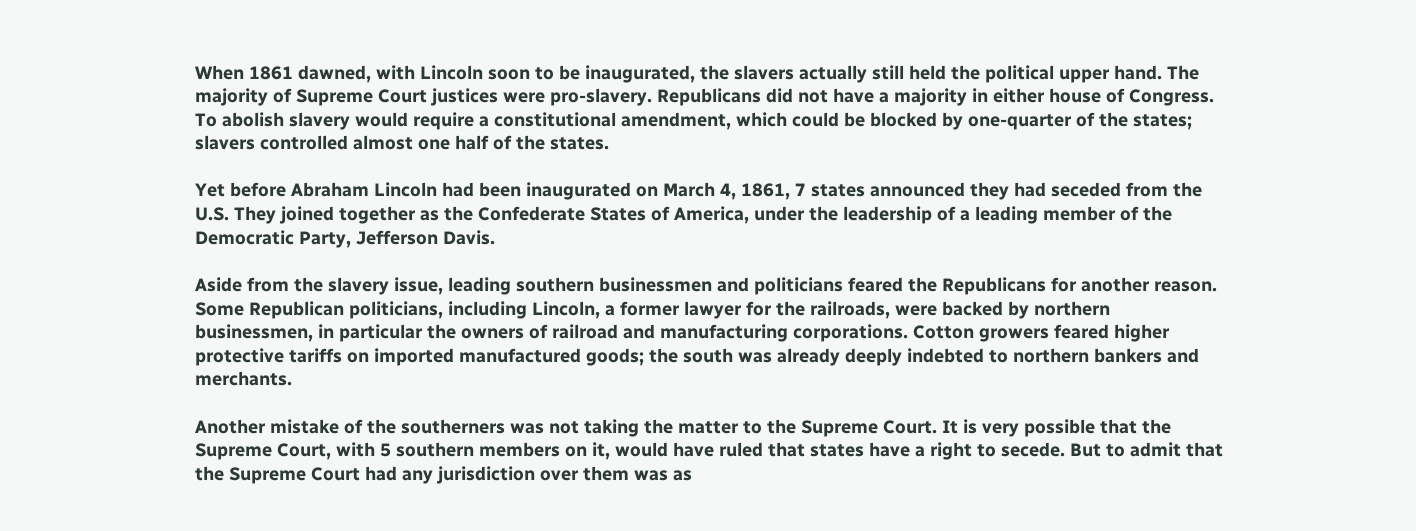When 1861 dawned, with Lincoln soon to be inaugurated, the slavers actually still held the political upper hand. The majority of Supreme Court justices were pro-slavery. Republicans did not have a majority in either house of Congress. To abolish slavery would require a constitutional amendment, which could be blocked by one-quarter of the states; slavers controlled almost one half of the states.

Yet before Abraham Lincoln had been inaugurated on March 4, 1861, 7 states announced they had seceded from the U.S. They joined together as the Confederate States of America, under the leadership of a leading member of the Democratic Party, Jefferson Davis.

Aside from the slavery issue, leading southern businessmen and politicians feared the Republicans for another reason. Some Republican politicians, including Lincoln, a former lawyer for the railroads, were backed by northern businessmen, in particular the owners of railroad and manufacturing corporations. Cotton growers feared higher protective tariffs on imported manufactured goods; the south was already deeply indebted to northern bankers and merchants.

Another mistake of the southerners was not taking the matter to the Supreme Court. It is very possible that the Supreme Court, with 5 southern members on it, would have ruled that states have a right to secede. But to admit that the Supreme Court had any jurisdiction over them was as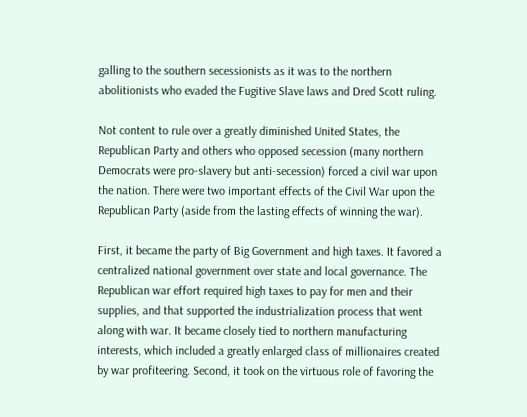galling to the southern secessionists as it was to the northern abolitionists who evaded the Fugitive Slave laws and Dred Scott ruling.

Not content to rule over a greatly diminished United States, the Republican Party and others who opposed secession (many northern Democrats were pro-slavery but anti-secession) forced a civil war upon the nation. There were two important effects of the Civil War upon the Republican Party (aside from the lasting effects of winning the war).

First, it became the party of Big Government and high taxes. It favored a centralized national government over state and local governance. The Republican war effort required high taxes to pay for men and their supplies, and that supported the industrialization process that went along with war. It became closely tied to northern manufacturing interests, which included a greatly enlarged class of millionaires created by war profiteering. Second, it took on the virtuous role of favoring the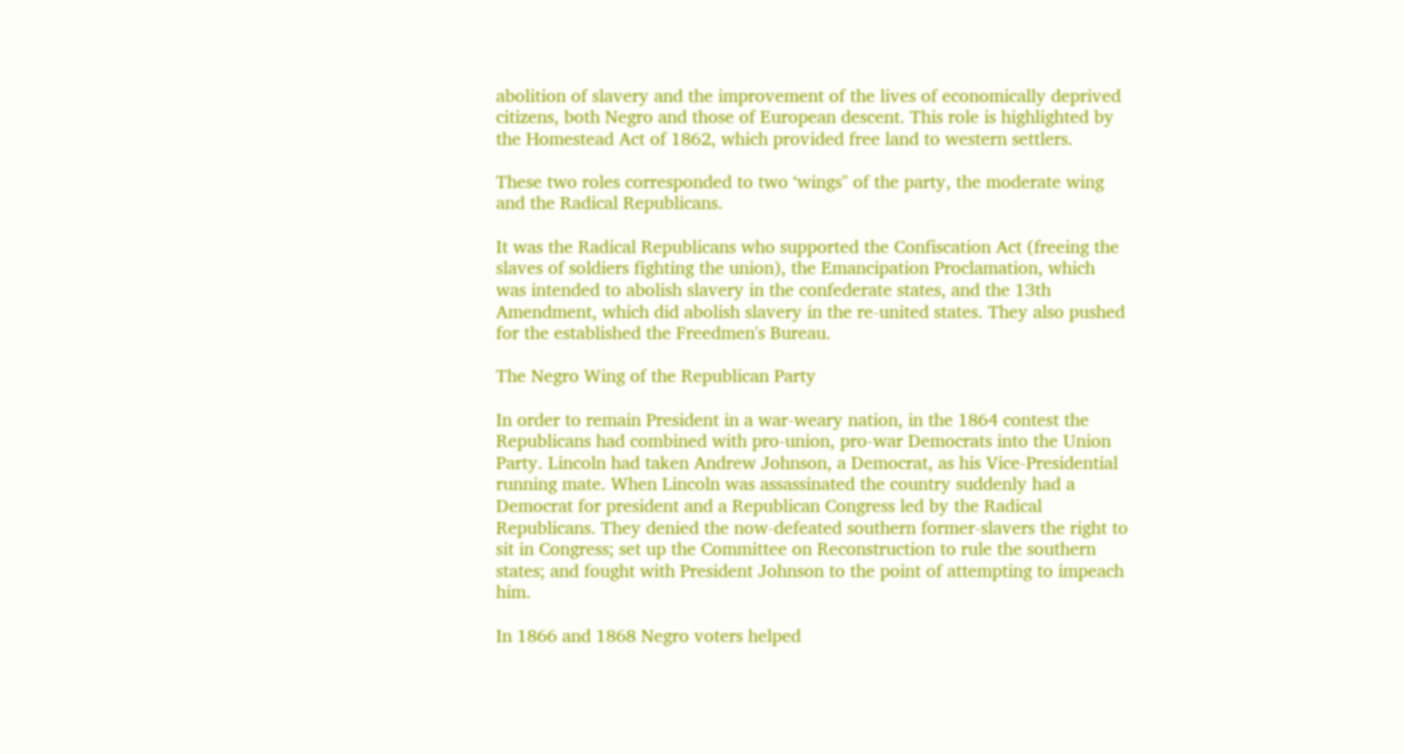abolition of slavery and the improvement of the lives of economically deprived citizens, both Negro and those of European descent. This role is highlighted by the Homestead Act of 1862, which provided free land to western settlers.

These two roles corresponded to two ‘wings" of the party, the moderate wing and the Radical Republicans.

It was the Radical Republicans who supported the Confiscation Act (freeing the slaves of soldiers fighting the union), the Emancipation Proclamation, which was intended to abolish slavery in the confederate states, and the 13th Amendment, which did abolish slavery in the re-united states. They also pushed for the established the Freedmen's Bureau.

The Negro Wing of the Republican Party

In order to remain President in a war-weary nation, in the 1864 contest the Republicans had combined with pro-union, pro-war Democrats into the Union Party. Lincoln had taken Andrew Johnson, a Democrat, as his Vice-Presidential running mate. When Lincoln was assassinated the country suddenly had a Democrat for president and a Republican Congress led by the Radical Republicans. They denied the now-defeated southern former-slavers the right to sit in Congress; set up the Committee on Reconstruction to rule the southern states; and fought with President Johnson to the point of attempting to impeach him.

In 1866 and 1868 Negro voters helped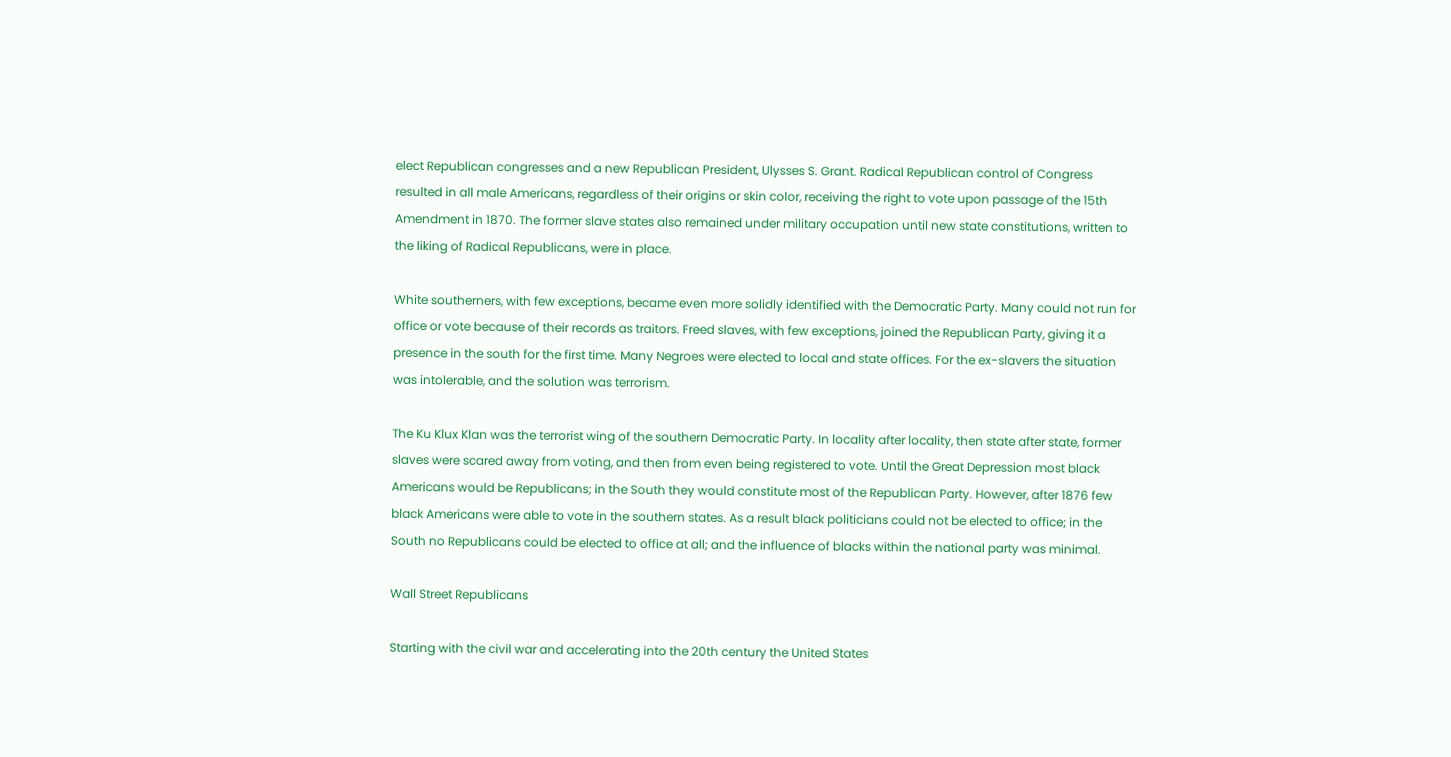elect Republican congresses and a new Republican President, Ulysses S. Grant. Radical Republican control of Congress resulted in all male Americans, regardless of their origins or skin color, receiving the right to vote upon passage of the 15th Amendment in 1870. The former slave states also remained under military occupation until new state constitutions, written to the liking of Radical Republicans, were in place.

White southerners, with few exceptions, became even more solidly identified with the Democratic Party. Many could not run for office or vote because of their records as traitors. Freed slaves, with few exceptions, joined the Republican Party, giving it a presence in the south for the first time. Many Negroes were elected to local and state offices. For the ex-slavers the situation was intolerable, and the solution was terrorism.

The Ku Klux Klan was the terrorist wing of the southern Democratic Party. In locality after locality, then state after state, former slaves were scared away from voting, and then from even being registered to vote. Until the Great Depression most black Americans would be Republicans; in the South they would constitute most of the Republican Party. However, after 1876 few black Americans were able to vote in the southern states. As a result black politicians could not be elected to office; in the South no Republicans could be elected to office at all; and the influence of blacks within the national party was minimal.

Wall Street Republicans

Starting with the civil war and accelerating into the 20th century the United States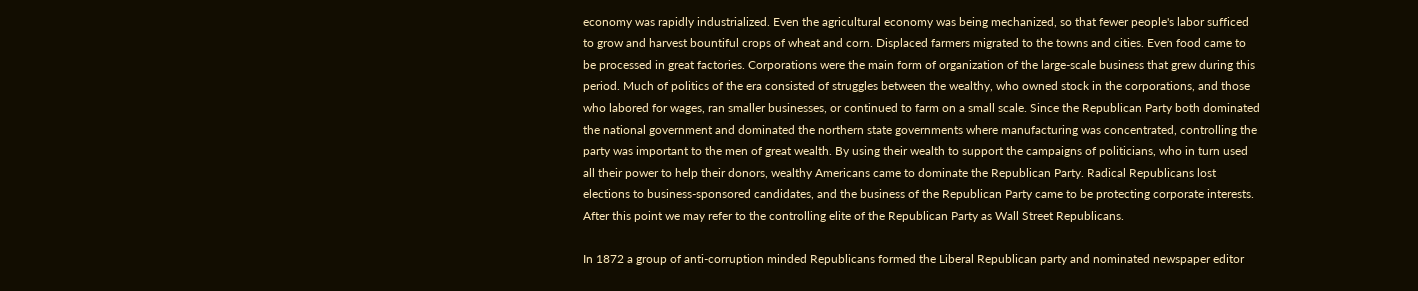economy was rapidly industrialized. Even the agricultural economy was being mechanized, so that fewer people's labor sufficed to grow and harvest bountiful crops of wheat and corn. Displaced farmers migrated to the towns and cities. Even food came to be processed in great factories. Corporations were the main form of organization of the large-scale business that grew during this period. Much of politics of the era consisted of struggles between the wealthy, who owned stock in the corporations, and those who labored for wages, ran smaller businesses, or continued to farm on a small scale. Since the Republican Party both dominated the national government and dominated the northern state governments where manufacturing was concentrated, controlling the party was important to the men of great wealth. By using their wealth to support the campaigns of politicians, who in turn used all their power to help their donors, wealthy Americans came to dominate the Republican Party. Radical Republicans lost elections to business-sponsored candidates, and the business of the Republican Party came to be protecting corporate interests. After this point we may refer to the controlling elite of the Republican Party as Wall Street Republicans.

In 1872 a group of anti-corruption minded Republicans formed the Liberal Republican party and nominated newspaper editor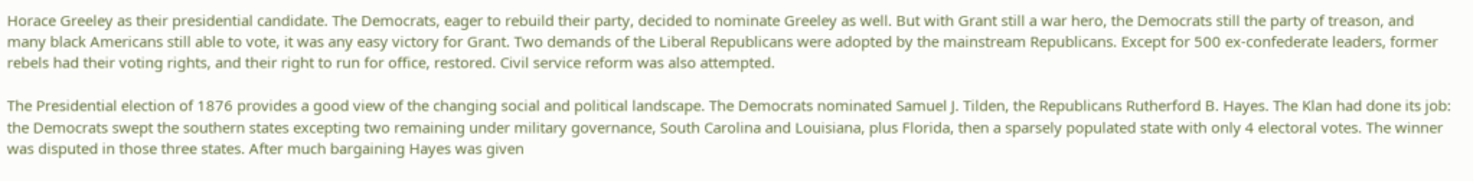Horace Greeley as their presidential candidate. The Democrats, eager to rebuild their party, decided to nominate Greeley as well. But with Grant still a war hero, the Democrats still the party of treason, and many black Americans still able to vote, it was any easy victory for Grant. Two demands of the Liberal Republicans were adopted by the mainstream Republicans. Except for 500 ex-confederate leaders, former rebels had their voting rights, and their right to run for office, restored. Civil service reform was also attempted.

The Presidential election of 1876 provides a good view of the changing social and political landscape. The Democrats nominated Samuel J. Tilden, the Republicans Rutherford B. Hayes. The Klan had done its job: the Democrats swept the southern states excepting two remaining under military governance, South Carolina and Louisiana, plus Florida, then a sparsely populated state with only 4 electoral votes. The winner was disputed in those three states. After much bargaining Hayes was given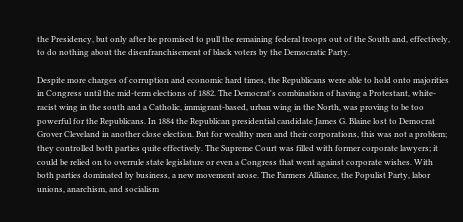the Presidency, but only after he promised to pull the remaining federal troops out of the South and, effectively, to do nothing about the disenfranchisement of black voters by the Democratic Party.

Despite more charges of corruption and economic hard times, the Republicans were able to hold onto majorities in Congress until the mid-term elections of 1882. The Democrat's combination of having a Protestant, white-racist wing in the south and a Catholic, immigrant-based, urban wing in the North, was proving to be too powerful for the Republicans. In 1884 the Republican presidential candidate James G. Blaine lost to Democrat Grover Cleveland in another close election. But for wealthy men and their corporations, this was not a problem; they controlled both parties quite effectively. The Supreme Court was filled with former corporate lawyers; it could be relied on to overrule state legislature or even a Congress that went against corporate wishes. With both parties dominated by business, a new movement arose. The Farmers Alliance, the Populist Party, labor unions, anarchism, and socialism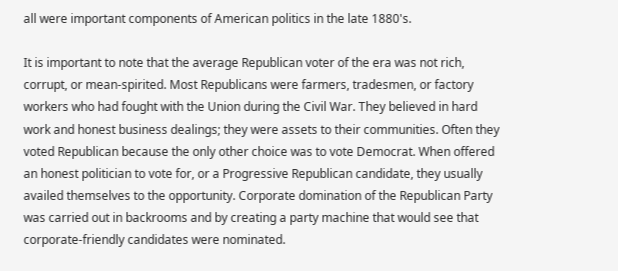all were important components of American politics in the late 1880's.

It is important to note that the average Republican voter of the era was not rich, corrupt, or mean-spirited. Most Republicans were farmers, tradesmen, or factory workers who had fought with the Union during the Civil War. They believed in hard work and honest business dealings; they were assets to their communities. Often they voted Republican because the only other choice was to vote Democrat. When offered an honest politician to vote for, or a Progressive Republican candidate, they usually availed themselves to the opportunity. Corporate domination of the Republican Party was carried out in backrooms and by creating a party machine that would see that corporate-friendly candidates were nominated.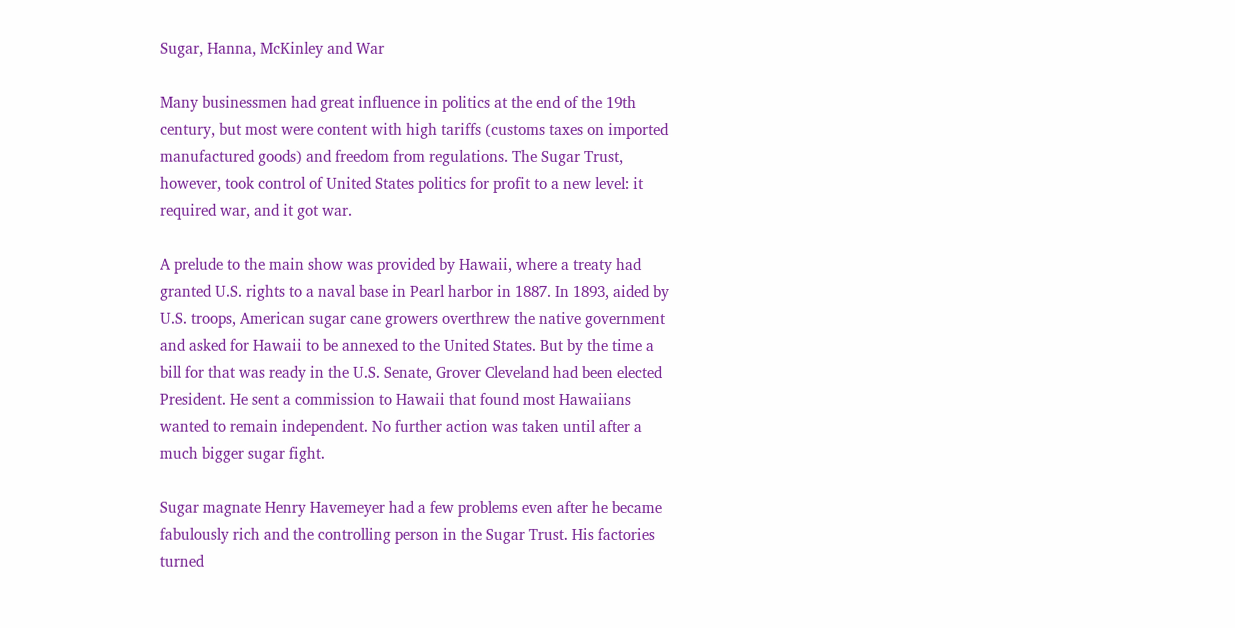Sugar, Hanna, McKinley and War

Many businessmen had great influence in politics at the end of the 19th century, but most were content with high tariffs (customs taxes on imported manufactured goods) and freedom from regulations. The Sugar Trust, however, took control of United States politics for profit to a new level: it required war, and it got war.

A prelude to the main show was provided by Hawaii, where a treaty had granted U.S. rights to a naval base in Pearl harbor in 1887. In 1893, aided by U.S. troops, American sugar cane growers overthrew the native government and asked for Hawaii to be annexed to the United States. But by the time a bill for that was ready in the U.S. Senate, Grover Cleveland had been elected President. He sent a commission to Hawaii that found most Hawaiians wanted to remain independent. No further action was taken until after a much bigger sugar fight.

Sugar magnate Henry Havemeyer had a few problems even after he became fabulously rich and the controlling person in the Sugar Trust. His factories turned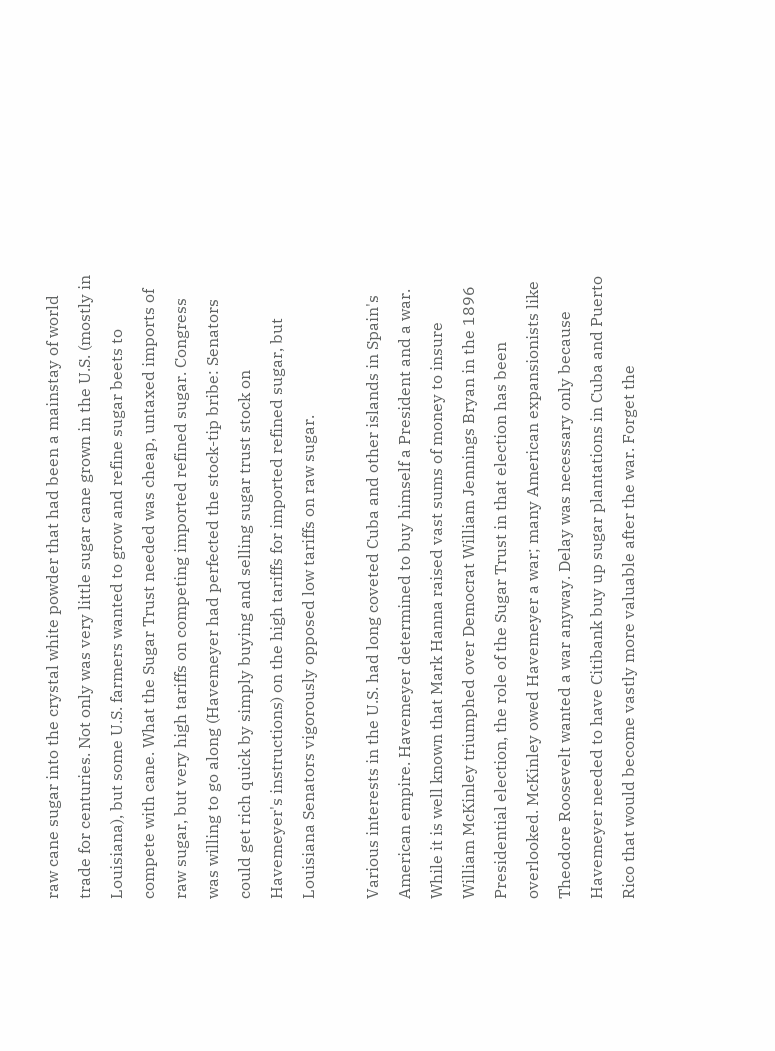raw cane sugar into the crystal white powder that had been a mainstay of world trade for centuries. Not only was very little sugar cane grown in the U.S. (mostly in Louisiana), but some U.S. farmers wanted to grow and refine sugar beets to compete with cane. What the Sugar Trust needed was cheap, untaxed imports of raw sugar, but very high tariffs on competing imported refined sugar. Congress was willing to go along (Havemeyer had perfected the stock-tip bribe: Senators could get rich quick by simply buying and selling sugar trust stock on Havemeyer's instructions) on the high tariffs for imported refined sugar, but Louisiana Senators vigorously opposed low tariffs on raw sugar.

Various interests in the U.S. had long coveted Cuba and other islands in Spain's American empire. Havemeyer determined to buy himself a President and a war. While it is well known that Mark Hanna raised vast sums of money to insure William McKinley triumphed over Democrat William Jennings Bryan in the 1896 Presidential election, the role of the Sugar Trust in that election has been overlooked. McKinley owed Havemeyer a war; many American expansionists like Theodore Roosevelt wanted a war anyway. Delay was necessary only because Havemeyer needed to have Citibank buy up sugar plantations in Cuba and Puerto Rico that would become vastly more valuable after the war. Forget the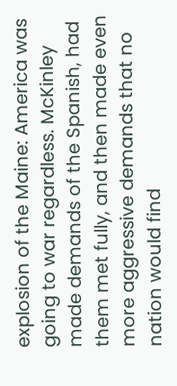explosion of the Maine: America was going to war regardless. McKinley made demands of the Spanish, had them met fully, and then made even more aggressive demands that no nation would find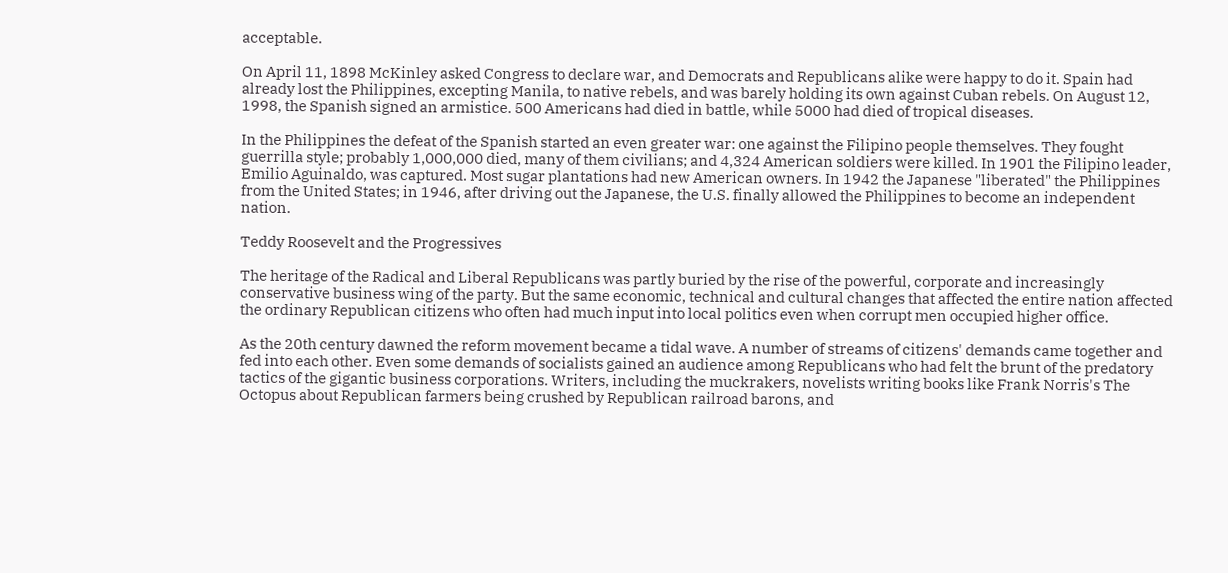acceptable.

On April 11, 1898 McKinley asked Congress to declare war, and Democrats and Republicans alike were happy to do it. Spain had already lost the Philippines, excepting Manila, to native rebels, and was barely holding its own against Cuban rebels. On August 12, 1998, the Spanish signed an armistice. 500 Americans had died in battle, while 5000 had died of tropical diseases.

In the Philippines the defeat of the Spanish started an even greater war: one against the Filipino people themselves. They fought guerrilla style; probably 1,000,000 died, many of them civilians; and 4,324 American soldiers were killed. In 1901 the Filipino leader, Emilio Aguinaldo, was captured. Most sugar plantations had new American owners. In 1942 the Japanese "liberated" the Philippines from the United States; in 1946, after driving out the Japanese, the U.S. finally allowed the Philippines to become an independent nation.

Teddy Roosevelt and the Progressives

The heritage of the Radical and Liberal Republicans was partly buried by the rise of the powerful, corporate and increasingly conservative business wing of the party. But the same economic, technical and cultural changes that affected the entire nation affected the ordinary Republican citizens who often had much input into local politics even when corrupt men occupied higher office.

As the 20th century dawned the reform movement became a tidal wave. A number of streams of citizens' demands came together and fed into each other. Even some demands of socialists gained an audience among Republicans who had felt the brunt of the predatory tactics of the gigantic business corporations. Writers, including the muckrakers, novelists writing books like Frank Norris's The Octopus about Republican farmers being crushed by Republican railroad barons, and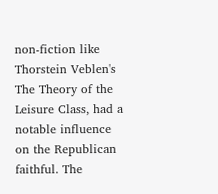non-fiction like Thorstein Veblen's The Theory of the Leisure Class, had a notable influence on the Republican faithful. The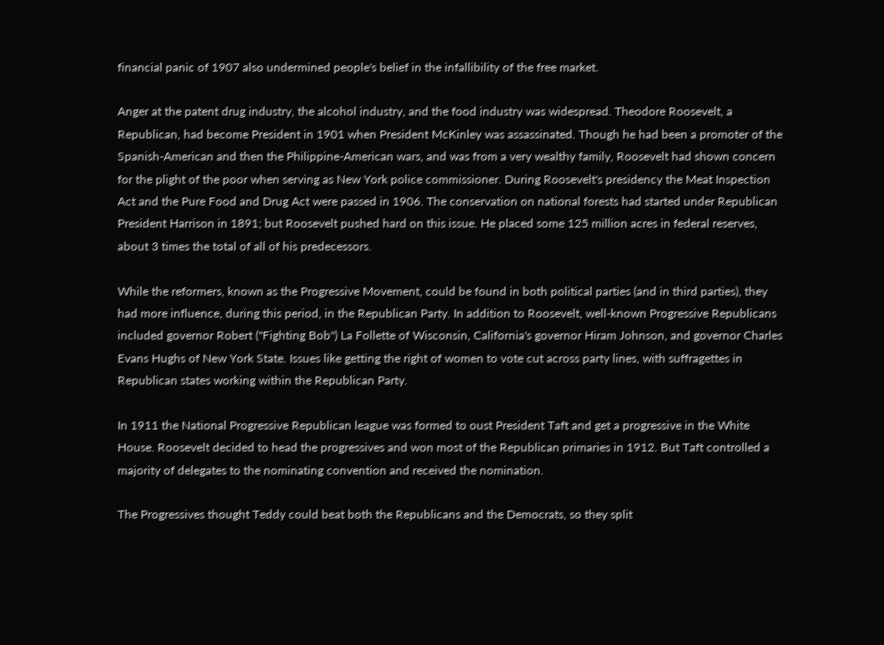financial panic of 1907 also undermined people's belief in the infallibility of the free market.

Anger at the patent drug industry, the alcohol industry, and the food industry was widespread. Theodore Roosevelt, a Republican, had become President in 1901 when President McKinley was assassinated. Though he had been a promoter of the Spanish-American and then the Philippine-American wars, and was from a very wealthy family, Roosevelt had shown concern for the plight of the poor when serving as New York police commissioner. During Roosevelt's presidency the Meat Inspection Act and the Pure Food and Drug Act were passed in 1906. The conservation on national forests had started under Republican President Harrison in 1891; but Roosevelt pushed hard on this issue. He placed some 125 million acres in federal reserves, about 3 times the total of all of his predecessors.

While the reformers, known as the Progressive Movement, could be found in both political parties (and in third parties), they had more influence, during this period, in the Republican Party. In addition to Roosevelt, well-known Progressive Republicans included governor Robert ("Fighting Bob") La Follette of Wisconsin, California's governor Hiram Johnson, and governor Charles Evans Hughs of New York State. Issues like getting the right of women to vote cut across party lines, with suffragettes in Republican states working within the Republican Party.

In 1911 the National Progressive Republican league was formed to oust President Taft and get a progressive in the White House. Roosevelt decided to head the progressives and won most of the Republican primaries in 1912. But Taft controlled a majority of delegates to the nominating convention and received the nomination.

The Progressives thought Teddy could beat both the Republicans and the Democrats, so they split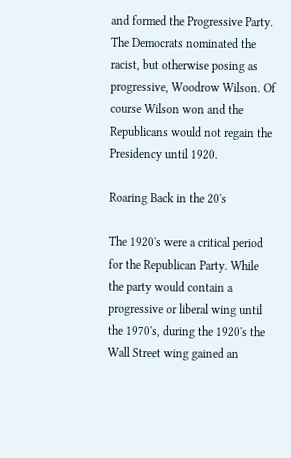and formed the Progressive Party. The Democrats nominated the racist, but otherwise posing as progressive, Woodrow Wilson. Of course Wilson won and the Republicans would not regain the Presidency until 1920.

Roaring Back in the 20's

The 1920's were a critical period for the Republican Party. While the party would contain a progressive or liberal wing until the 1970's, during the 1920's the Wall Street wing gained an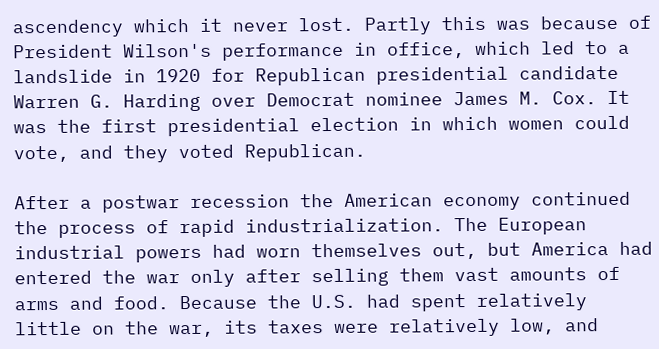ascendency which it never lost. Partly this was because of President Wilson's performance in office, which led to a landslide in 1920 for Republican presidential candidate Warren G. Harding over Democrat nominee James M. Cox. It was the first presidential election in which women could vote, and they voted Republican.

After a postwar recession the American economy continued the process of rapid industrialization. The European industrial powers had worn themselves out, but America had entered the war only after selling them vast amounts of arms and food. Because the U.S. had spent relatively little on the war, its taxes were relatively low, and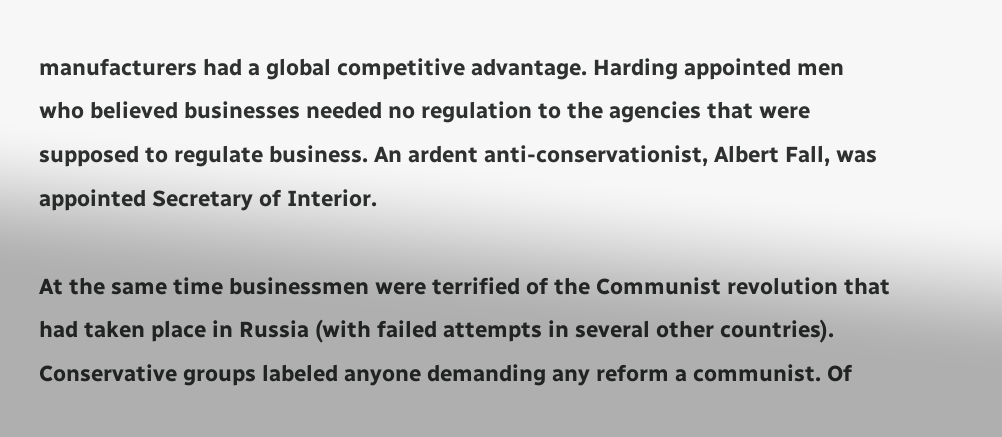manufacturers had a global competitive advantage. Harding appointed men who believed businesses needed no regulation to the agencies that were supposed to regulate business. An ardent anti-conservationist, Albert Fall, was appointed Secretary of Interior.

At the same time businessmen were terrified of the Communist revolution that had taken place in Russia (with failed attempts in several other countries). Conservative groups labeled anyone demanding any reform a communist. Of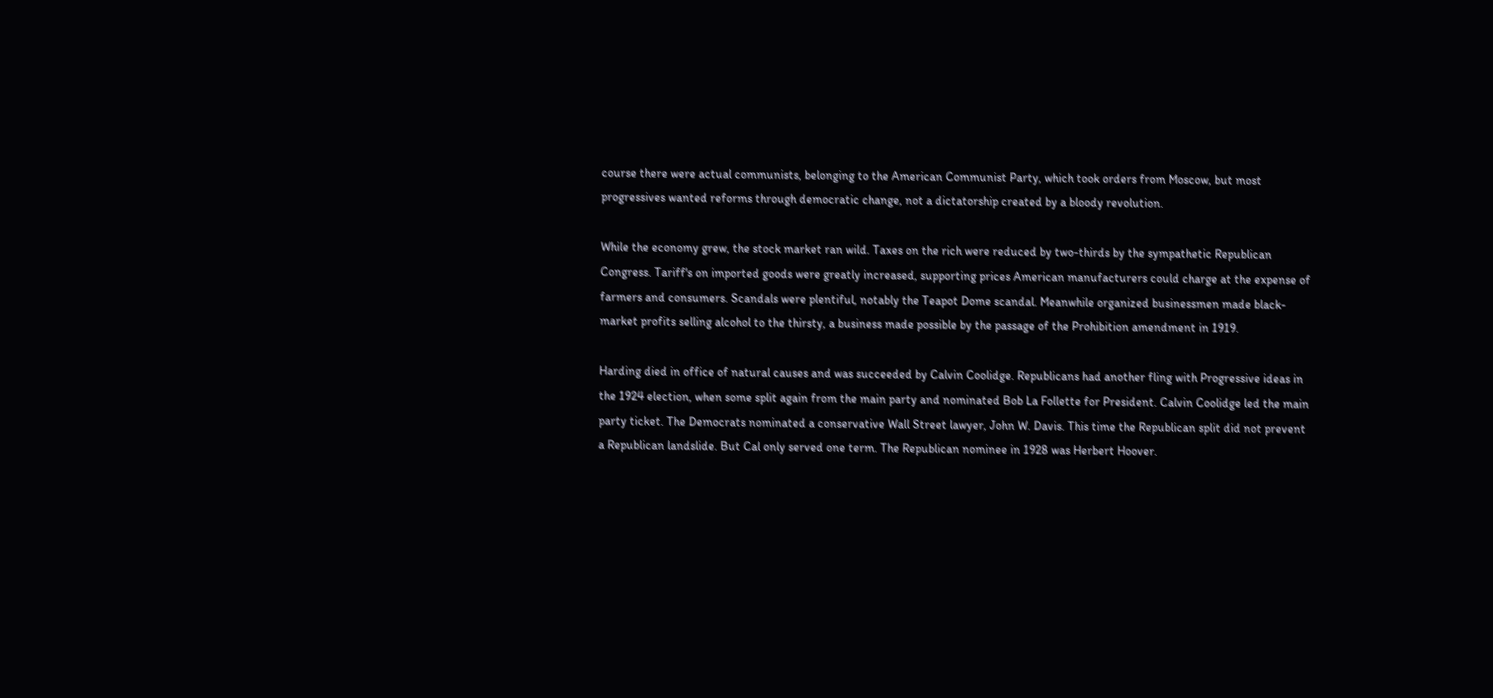course there were actual communists, belonging to the American Communist Party, which took orders from Moscow, but most progressives wanted reforms through democratic change, not a dictatorship created by a bloody revolution.

While the economy grew, the stock market ran wild. Taxes on the rich were reduced by two-thirds by the sympathetic Republican Congress. Tariff's on imported goods were greatly increased, supporting prices American manufacturers could charge at the expense of farmers and consumers. Scandals were plentiful, notably the Teapot Dome scandal. Meanwhile organized businessmen made black-market profits selling alcohol to the thirsty, a business made possible by the passage of the Prohibition amendment in 1919.

Harding died in office of natural causes and was succeeded by Calvin Coolidge. Republicans had another fling with Progressive ideas in the 1924 election, when some split again from the main party and nominated Bob La Follette for President. Calvin Coolidge led the main party ticket. The Democrats nominated a conservative Wall Street lawyer, John W. Davis. This time the Republican split did not prevent a Republican landslide. But Cal only served one term. The Republican nominee in 1928 was Herbert Hoover.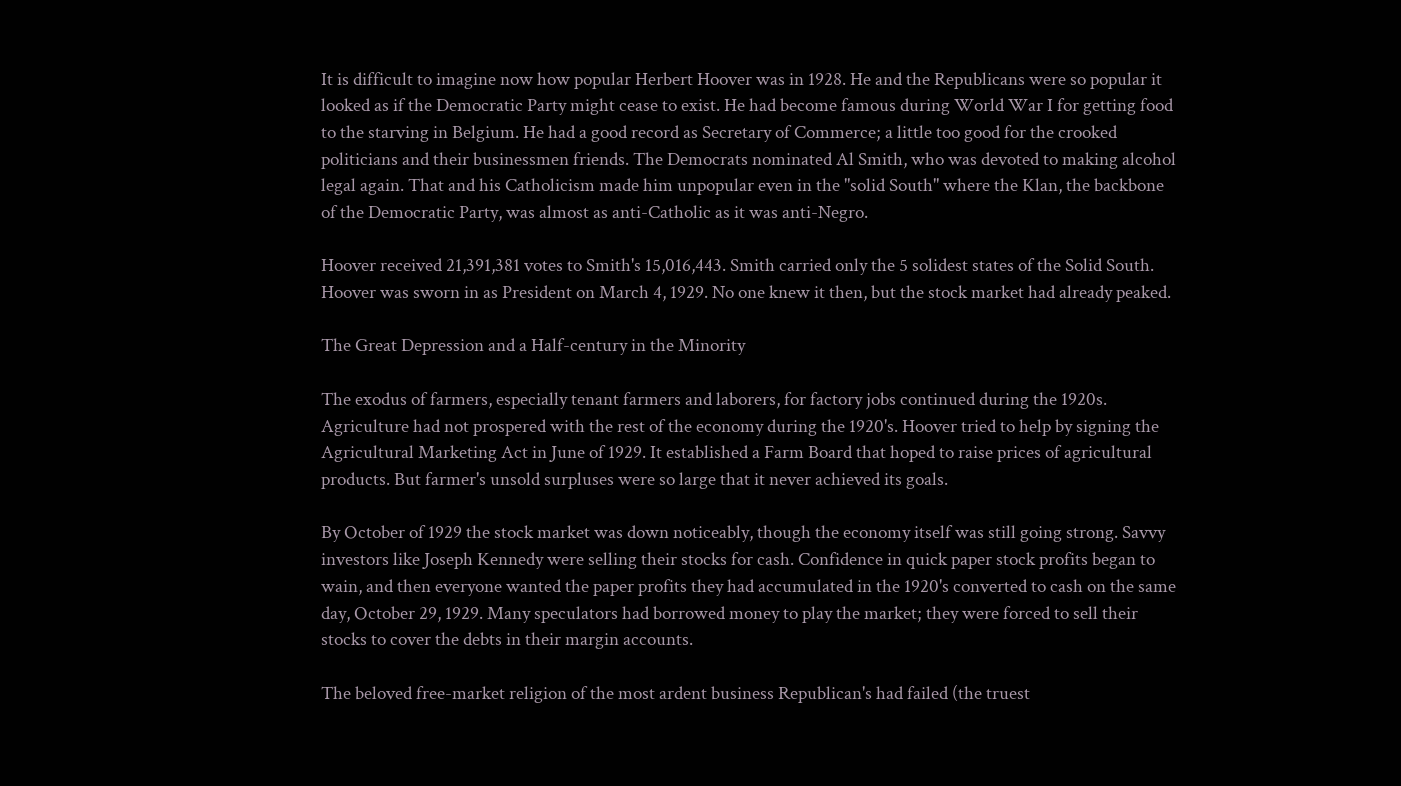It is difficult to imagine now how popular Herbert Hoover was in 1928. He and the Republicans were so popular it looked as if the Democratic Party might cease to exist. He had become famous during World War I for getting food to the starving in Belgium. He had a good record as Secretary of Commerce; a little too good for the crooked politicians and their businessmen friends. The Democrats nominated Al Smith, who was devoted to making alcohol legal again. That and his Catholicism made him unpopular even in the "solid South" where the Klan, the backbone of the Democratic Party, was almost as anti-Catholic as it was anti-Negro.

Hoover received 21,391,381 votes to Smith's 15,016,443. Smith carried only the 5 solidest states of the Solid South. Hoover was sworn in as President on March 4, 1929. No one knew it then, but the stock market had already peaked.

The Great Depression and a Half-century in the Minority

The exodus of farmers, especially tenant farmers and laborers, for factory jobs continued during the 1920s. Agriculture had not prospered with the rest of the economy during the 1920's. Hoover tried to help by signing the Agricultural Marketing Act in June of 1929. It established a Farm Board that hoped to raise prices of agricultural products. But farmer's unsold surpluses were so large that it never achieved its goals.

By October of 1929 the stock market was down noticeably, though the economy itself was still going strong. Savvy investors like Joseph Kennedy were selling their stocks for cash. Confidence in quick paper stock profits began to wain, and then everyone wanted the paper profits they had accumulated in the 1920's converted to cash on the same day, October 29, 1929. Many speculators had borrowed money to play the market; they were forced to sell their stocks to cover the debts in their margin accounts.

The beloved free-market religion of the most ardent business Republican's had failed (the truest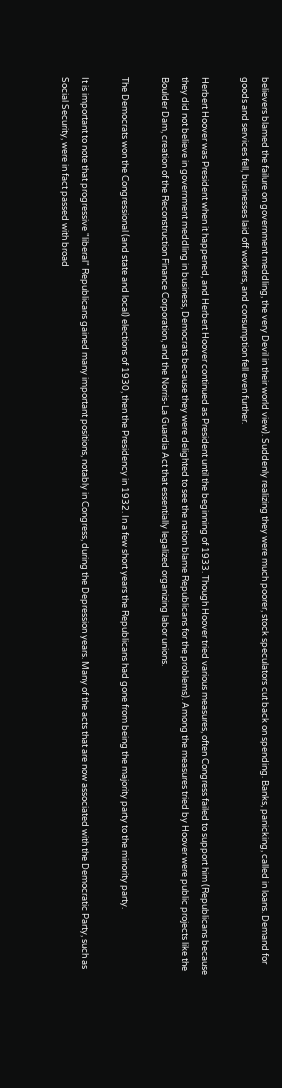believers blamed the failure on government meddling, the very Devil in their world view). Suddenly realizing they were much poorer, stock speculators cut back on spending. Banks, panicking, called in loans. Demand for goods and services fell, businesses laid off workers, and consumption fell even further.

Herbert Hoover was President when it happened, and Herbert Hoover continued as President until the beginning of 1933. Though Hoover tried various measures, often Congress failed to support him (Republicans because they did not believe in government meddling in business, Democrats because they were delighted to see the nation blame Republicans for the problems). Among the measures tried by Hoover were public projects like the Boulder Dam, creation of the Reconstruction Finance Corporation, and the Norris-La Guardia Act that essentially legalized organizing labor unions.

The Democrats won the Congressional (and state and local) elections of 1930, then the Presidency in 1932. In a few short years the Republicans had gone from being the majority party to the minority party.

It is important to note that progressive "liberal" Republicans gained many important positions, notably in Congress, during the Depression years. Many of the acts that are now associated with the Democratic Party, such as Social Security, were in fact passed with broad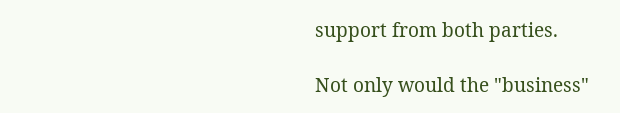support from both parties.

Not only would the "business"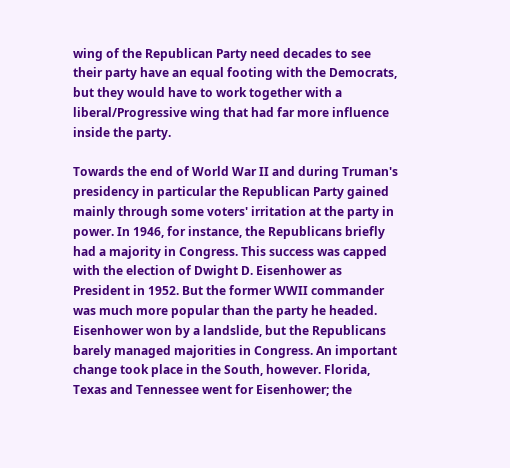wing of the Republican Party need decades to see their party have an equal footing with the Democrats, but they would have to work together with a liberal/Progressive wing that had far more influence inside the party.

Towards the end of World War II and during Truman's presidency in particular the Republican Party gained mainly through some voters' irritation at the party in power. In 1946, for instance, the Republicans briefly had a majority in Congress. This success was capped with the election of Dwight D. Eisenhower as President in 1952. But the former WWII commander was much more popular than the party he headed. Eisenhower won by a landslide, but the Republicans barely managed majorities in Congress. An important change took place in the South, however. Florida, Texas and Tennessee went for Eisenhower; the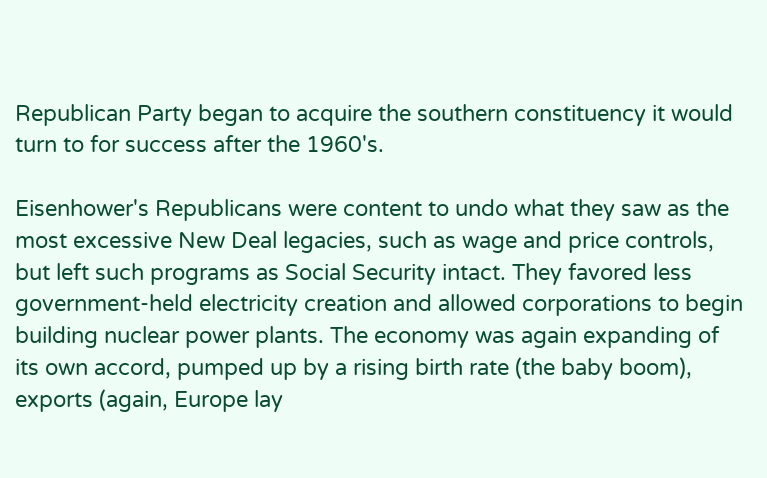Republican Party began to acquire the southern constituency it would turn to for success after the 1960's.

Eisenhower's Republicans were content to undo what they saw as the most excessive New Deal legacies, such as wage and price controls, but left such programs as Social Security intact. They favored less government-held electricity creation and allowed corporations to begin building nuclear power plants. The economy was again expanding of its own accord, pumped up by a rising birth rate (the baby boom), exports (again, Europe lay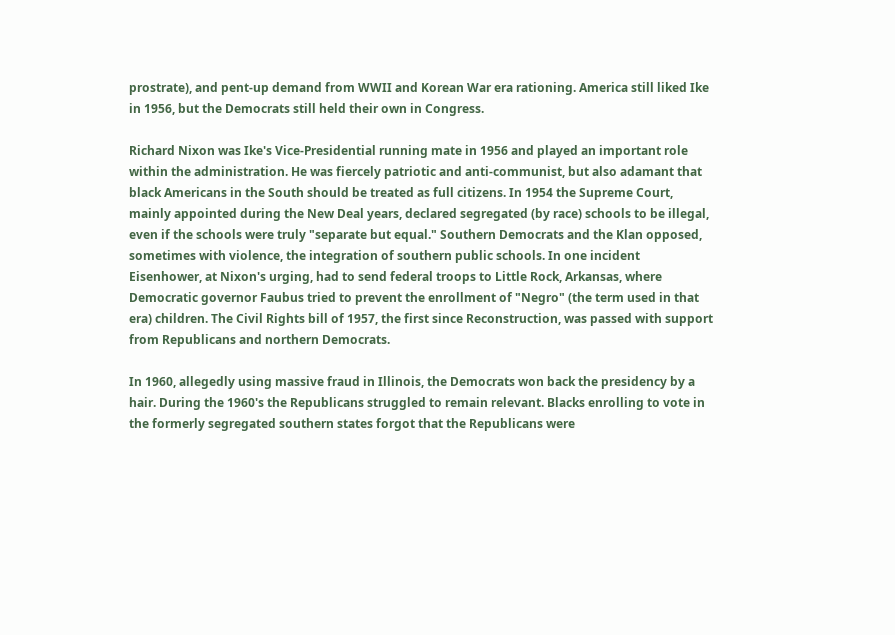prostrate), and pent-up demand from WWII and Korean War era rationing. America still liked Ike in 1956, but the Democrats still held their own in Congress.

Richard Nixon was Ike's Vice-Presidential running mate in 1956 and played an important role within the administration. He was fiercely patriotic and anti-communist, but also adamant that black Americans in the South should be treated as full citizens. In 1954 the Supreme Court, mainly appointed during the New Deal years, declared segregated (by race) schools to be illegal, even if the schools were truly "separate but equal." Southern Democrats and the Klan opposed, sometimes with violence, the integration of southern public schools. In one incident Eisenhower, at Nixon's urging, had to send federal troops to Little Rock, Arkansas, where Democratic governor Faubus tried to prevent the enrollment of "Negro" (the term used in that era) children. The Civil Rights bill of 1957, the first since Reconstruction, was passed with support from Republicans and northern Democrats.

In 1960, allegedly using massive fraud in Illinois, the Democrats won back the presidency by a hair. During the 1960's the Republicans struggled to remain relevant. Blacks enrolling to vote in the formerly segregated southern states forgot that the Republicans were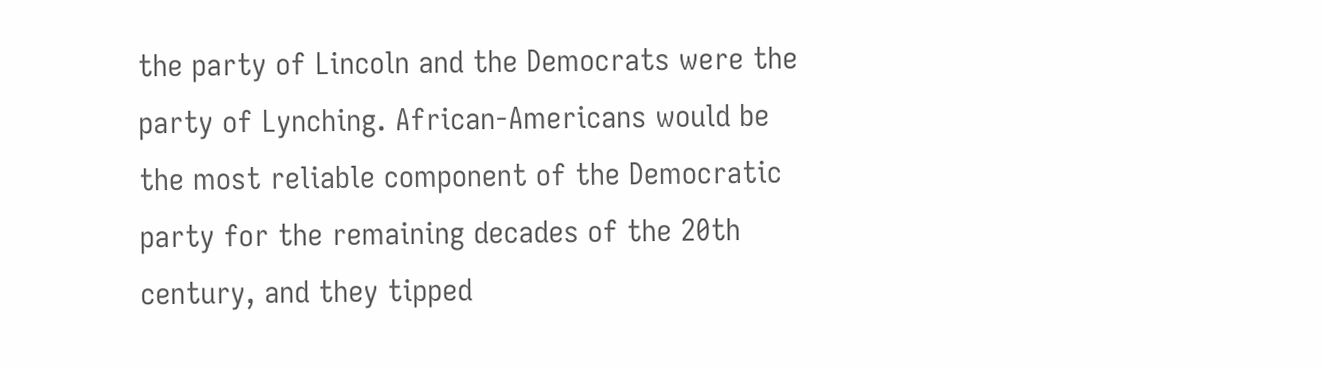the party of Lincoln and the Democrats were the party of Lynching. African-Americans would be the most reliable component of the Democratic party for the remaining decades of the 20th century, and they tipped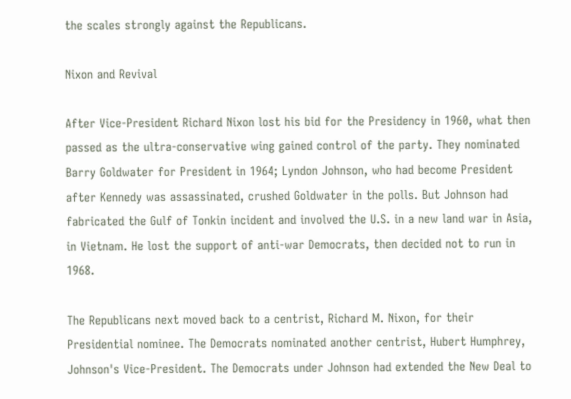the scales strongly against the Republicans.

Nixon and Revival

After Vice-President Richard Nixon lost his bid for the Presidency in 1960, what then passed as the ultra-conservative wing gained control of the party. They nominated Barry Goldwater for President in 1964; Lyndon Johnson, who had become President after Kennedy was assassinated, crushed Goldwater in the polls. But Johnson had fabricated the Gulf of Tonkin incident and involved the U.S. in a new land war in Asia, in Vietnam. He lost the support of anti-war Democrats, then decided not to run in 1968.

The Republicans next moved back to a centrist, Richard M. Nixon, for their Presidential nominee. The Democrats nominated another centrist, Hubert Humphrey, Johnson's Vice-President. The Democrats under Johnson had extended the New Deal to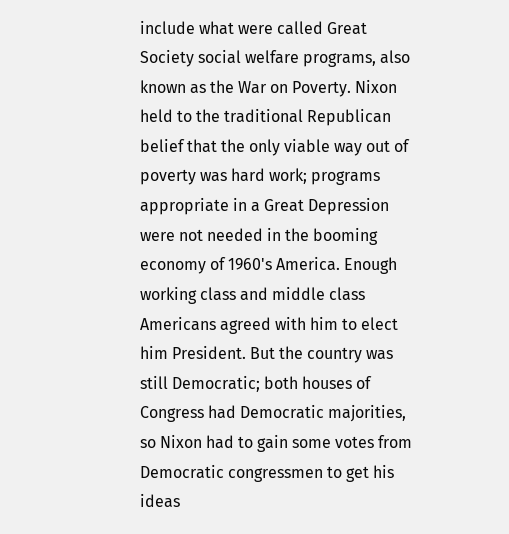include what were called Great Society social welfare programs, also known as the War on Poverty. Nixon held to the traditional Republican belief that the only viable way out of poverty was hard work; programs appropriate in a Great Depression were not needed in the booming economy of 1960's America. Enough working class and middle class Americans agreed with him to elect him President. But the country was still Democratic; both houses of Congress had Democratic majorities, so Nixon had to gain some votes from Democratic congressmen to get his ideas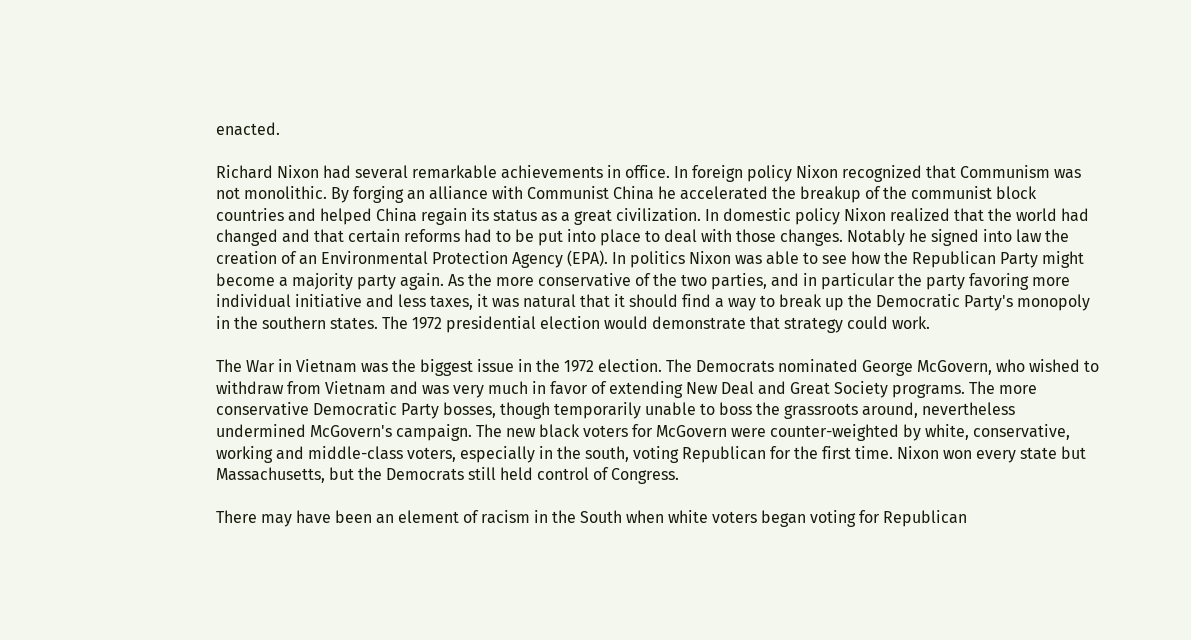enacted.

Richard Nixon had several remarkable achievements in office. In foreign policy Nixon recognized that Communism was not monolithic. By forging an alliance with Communist China he accelerated the breakup of the communist block countries and helped China regain its status as a great civilization. In domestic policy Nixon realized that the world had changed and that certain reforms had to be put into place to deal with those changes. Notably he signed into law the creation of an Environmental Protection Agency (EPA). In politics Nixon was able to see how the Republican Party might become a majority party again. As the more conservative of the two parties, and in particular the party favoring more individual initiative and less taxes, it was natural that it should find a way to break up the Democratic Party's monopoly in the southern states. The 1972 presidential election would demonstrate that strategy could work.

The War in Vietnam was the biggest issue in the 1972 election. The Democrats nominated George McGovern, who wished to withdraw from Vietnam and was very much in favor of extending New Deal and Great Society programs. The more conservative Democratic Party bosses, though temporarily unable to boss the grassroots around, nevertheless undermined McGovern's campaign. The new black voters for McGovern were counter-weighted by white, conservative, working and middle-class voters, especially in the south, voting Republican for the first time. Nixon won every state but Massachusetts, but the Democrats still held control of Congress.

There may have been an element of racism in the South when white voters began voting for Republican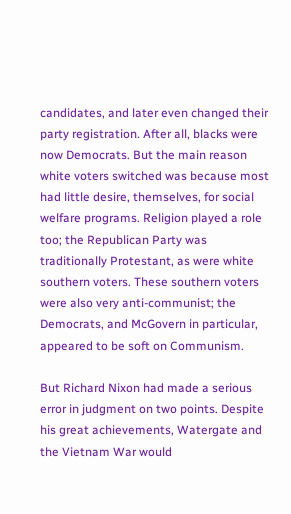candidates, and later even changed their party registration. After all, blacks were now Democrats. But the main reason white voters switched was because most had little desire, themselves, for social welfare programs. Religion played a role too; the Republican Party was traditionally Protestant, as were white southern voters. These southern voters were also very anti-communist; the Democrats, and McGovern in particular, appeared to be soft on Communism.

But Richard Nixon had made a serious error in judgment on two points. Despite his great achievements, Watergate and the Vietnam War would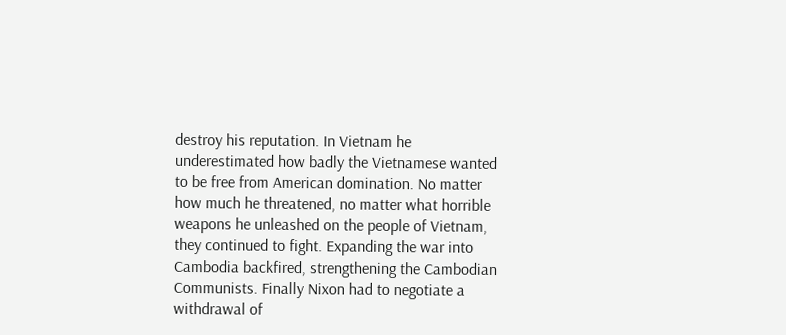destroy his reputation. In Vietnam he underestimated how badly the Vietnamese wanted to be free from American domination. No matter how much he threatened, no matter what horrible weapons he unleashed on the people of Vietnam, they continued to fight. Expanding the war into Cambodia backfired, strengthening the Cambodian Communists. Finally Nixon had to negotiate a withdrawal of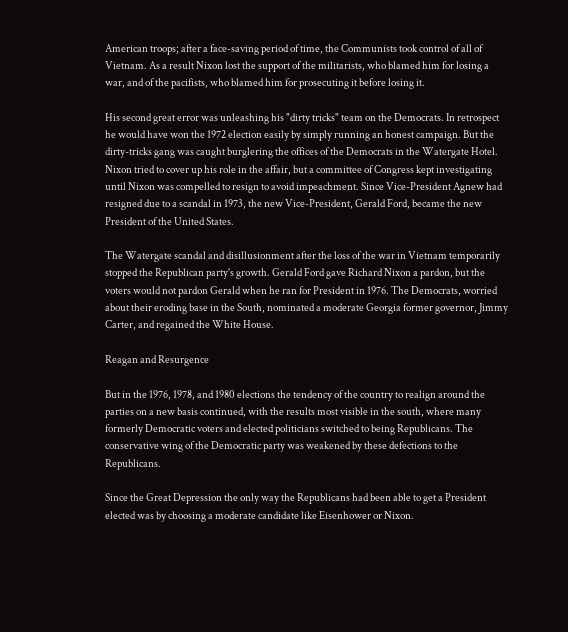American troops; after a face-saving period of time, the Communists took control of all of Vietnam. As a result Nixon lost the support of the militarists, who blamed him for losing a war, and of the pacifists, who blamed him for prosecuting it before losing it.

His second great error was unleashing his "dirty tricks" team on the Democrats. In retrospect he would have won the 1972 election easily by simply running an honest campaign. But the dirty-tricks gang was caught burglering the offices of the Democrats in the Watergate Hotel. Nixon tried to cover up his role in the affair, but a committee of Congress kept investigating until Nixon was compelled to resign to avoid impeachment. Since Vice-President Agnew had resigned due to a scandal in 1973, the new Vice-President, Gerald Ford, became the new President of the United States.

The Watergate scandal and disillusionment after the loss of the war in Vietnam temporarily stopped the Republican party's growth. Gerald Ford gave Richard Nixon a pardon, but the voters would not pardon Gerald when he ran for President in 1976. The Democrats, worried about their eroding base in the South, nominated a moderate Georgia former governor, Jimmy Carter, and regained the White House.

Reagan and Resurgence

But in the 1976, 1978, and 1980 elections the tendency of the country to realign around the parties on a new basis continued, with the results most visible in the south, where many formerly Democratic voters and elected politicians switched to being Republicans. The conservative wing of the Democratic party was weakened by these defections to the Republicans.

Since the Great Depression the only way the Republicans had been able to get a President elected was by choosing a moderate candidate like Eisenhower or Nixon.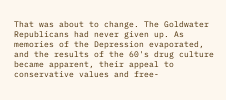That was about to change. The Goldwater Republicans had never given up. As memories of the Depression evaporated, and the results of the 60's drug culture became apparent, their appeal to conservative values and free-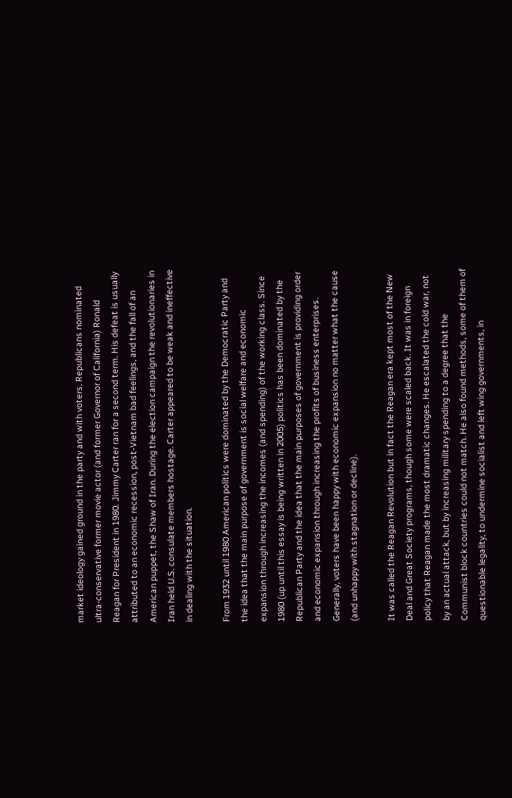market ideology gained ground in the party and with voters. Republicans nominated ultra-conservative former movie actor (and former Governor of California) Ronald Reagan for President in 1980. Jimmy Carter ran for a second term. His defeat is usually attributed to an economic recession, post-Vietnam bad feelings, and the fall of an American puppet, the Shaw of Iran. During the election campaign the revolutionaries in Iran held U.S. consulate members hostage. Carter appeared to be weak and ineffective in dealing with the situation.

From 1932 until 1980 American politics were dominated by the Democratic Party and the idea that the main purpose of government is social welfare and economic expansion through increasing the incomes (and spending) of the working class. Since 1980 (up until this essay is being written in 2005) politics has been dominated by the Republican Party and the idea that the main purposes of government is providing order and economic expansion through increasing the profits of business enterprises. Generally, voters have been happy with economic expansion no matter what the cause (and unhappy with stagnation or decline).

It was called the Reagan Revolution but in fact the Reagan era kept most of the New Deal and Great Society programs, though some were scaled back. It was in foreign policy that Reagan made the most dramatic changes. He escalated the cold war, not by an actual attack, but by increasing military spending to a degree that the Communist block countries could not match. He also found methods, some of them of questionable legality, to undermine socialist and left wing governments, in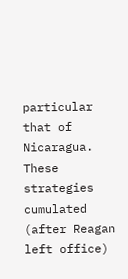particular that of Nicaragua. These strategies cumulated (after Reagan left office)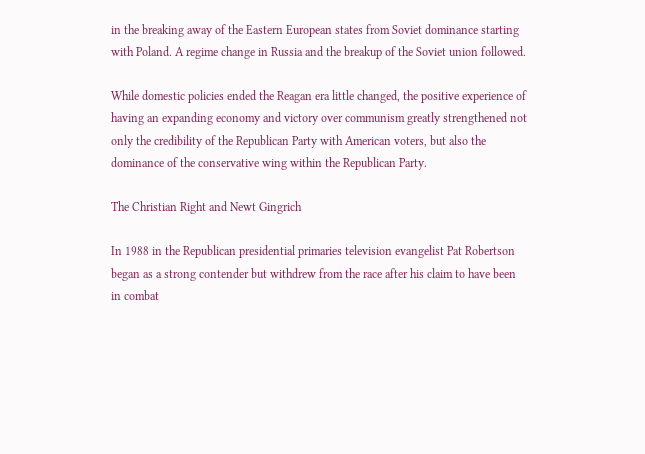in the breaking away of the Eastern European states from Soviet dominance starting with Poland. A regime change in Russia and the breakup of the Soviet union followed.

While domestic policies ended the Reagan era little changed, the positive experience of having an expanding economy and victory over communism greatly strengthened not only the credibility of the Republican Party with American voters, but also the dominance of the conservative wing within the Republican Party.

The Christian Right and Newt Gingrich

In 1988 in the Republican presidential primaries television evangelist Pat Robertson began as a strong contender but withdrew from the race after his claim to have been in combat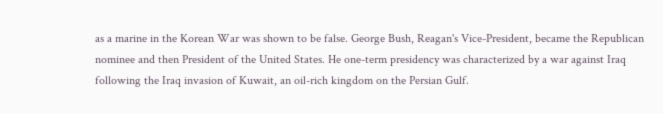as a marine in the Korean War was shown to be false. George Bush, Reagan's Vice-President, became the Republican nominee and then President of the United States. He one-term presidency was characterized by a war against Iraq following the Iraq invasion of Kuwait, an oil-rich kingdom on the Persian Gulf.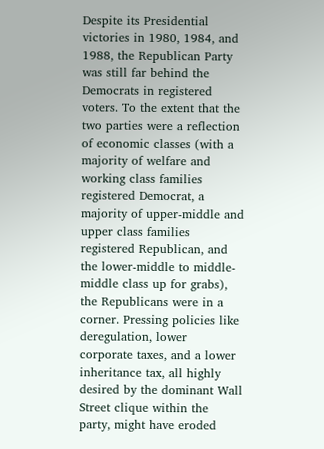Despite its Presidential victories in 1980, 1984, and 1988, the Republican Party was still far behind the Democrats in registered voters. To the extent that the two parties were a reflection of economic classes (with a majority of welfare and working class families registered Democrat, a majority of upper-middle and upper class families registered Republican, and the lower-middle to middle-middle class up for grabs), the Republicans were in a corner. Pressing policies like deregulation, lower corporate taxes, and a lower inheritance tax, all highly desired by the dominant Wall Street clique within the party, might have eroded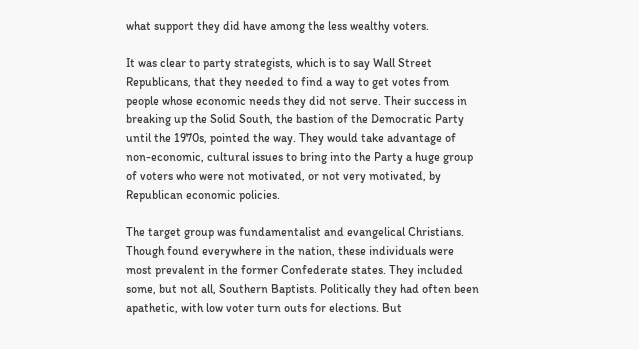what support they did have among the less wealthy voters.

It was clear to party strategists, which is to say Wall Street Republicans, that they needed to find a way to get votes from people whose economic needs they did not serve. Their success in breaking up the Solid South, the bastion of the Democratic Party until the 1970s, pointed the way. They would take advantage of non-economic, cultural issues to bring into the Party a huge group of voters who were not motivated, or not very motivated, by Republican economic policies.

The target group was fundamentalist and evangelical Christians. Though found everywhere in the nation, these individuals were most prevalent in the former Confederate states. They included some, but not all, Southern Baptists. Politically they had often been apathetic, with low voter turn outs for elections. But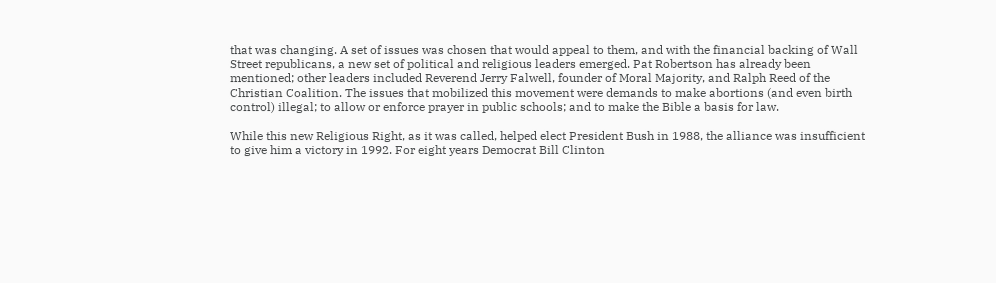that was changing. A set of issues was chosen that would appeal to them, and with the financial backing of Wall Street republicans, a new set of political and religious leaders emerged. Pat Robertson has already been mentioned; other leaders included Reverend Jerry Falwell, founder of Moral Majority, and Ralph Reed of the Christian Coalition. The issues that mobilized this movement were demands to make abortions (and even birth control) illegal; to allow or enforce prayer in public schools; and to make the Bible a basis for law.

While this new Religious Right, as it was called, helped elect President Bush in 1988, the alliance was insufficient to give him a victory in 1992. For eight years Democrat Bill Clinton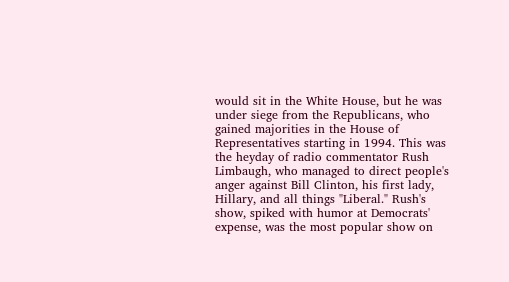would sit in the White House, but he was under siege from the Republicans, who gained majorities in the House of Representatives starting in 1994. This was the heyday of radio commentator Rush Limbaugh, who managed to direct people's anger against Bill Clinton, his first lady, Hillary, and all things "Liberal." Rush's show, spiked with humor at Democrats' expense, was the most popular show on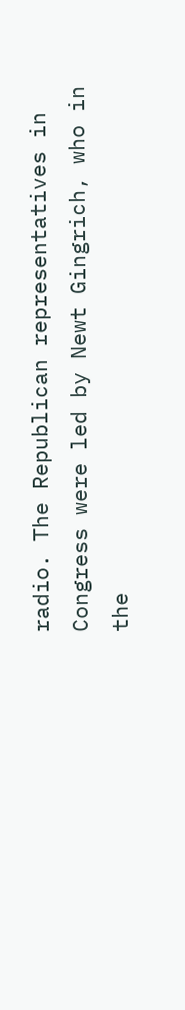radio. The Republican representatives in Congress were led by Newt Gingrich, who in the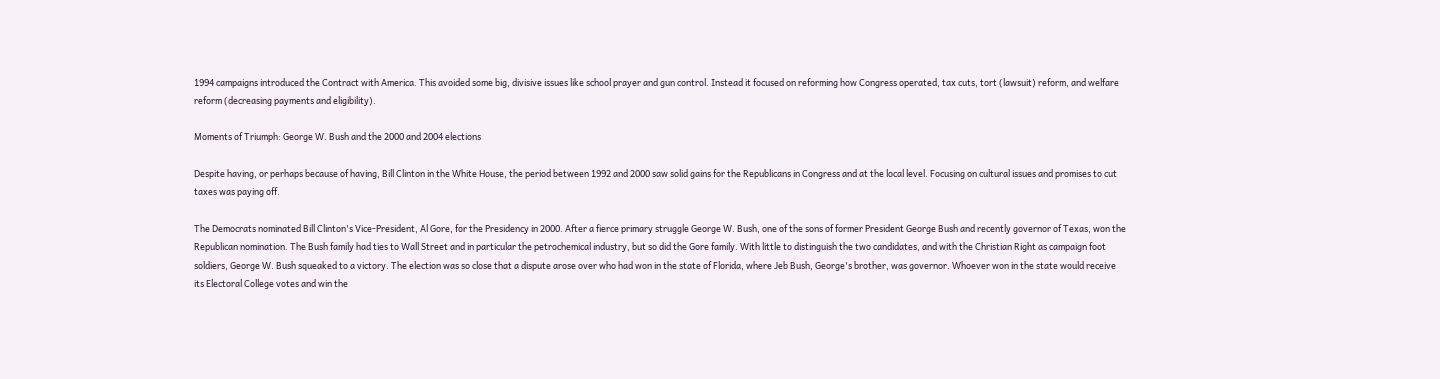1994 campaigns introduced the Contract with America. This avoided some big, divisive issues like school prayer and gun control. Instead it focused on reforming how Congress operated, tax cuts, tort (lawsuit) reform, and welfare reform (decreasing payments and eligibility).

Moments of Triumph: George W. Bush and the 2000 and 2004 elections

Despite having, or perhaps because of having, Bill Clinton in the White House, the period between 1992 and 2000 saw solid gains for the Republicans in Congress and at the local level. Focusing on cultural issues and promises to cut taxes was paying off.

The Democrats nominated Bill Clinton's Vice-President, Al Gore, for the Presidency in 2000. After a fierce primary struggle George W. Bush, one of the sons of former President George Bush and recently governor of Texas, won the Republican nomination. The Bush family had ties to Wall Street and in particular the petrochemical industry, but so did the Gore family. With little to distinguish the two candidates, and with the Christian Right as campaign foot soldiers, George W. Bush squeaked to a victory. The election was so close that a dispute arose over who had won in the state of Florida, where Jeb Bush, George's brother, was governor. Whoever won in the state would receive its Electoral College votes and win the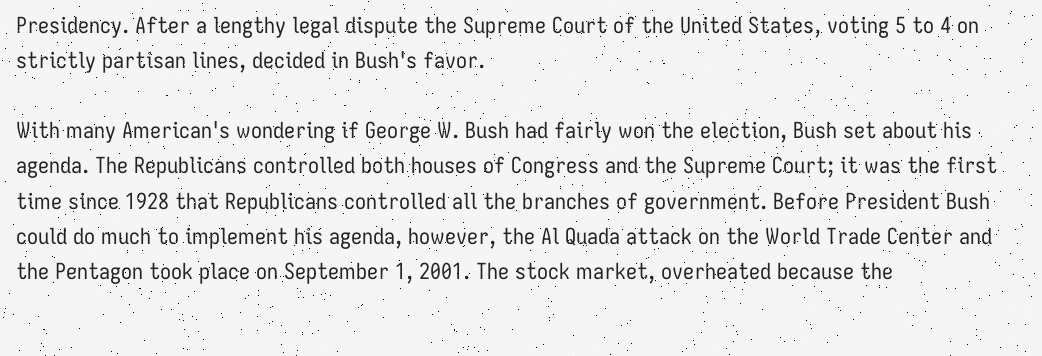Presidency. After a lengthy legal dispute the Supreme Court of the United States, voting 5 to 4 on strictly partisan lines, decided in Bush's favor.

With many American's wondering if George W. Bush had fairly won the election, Bush set about his agenda. The Republicans controlled both houses of Congress and the Supreme Court; it was the first time since 1928 that Republicans controlled all the branches of government. Before President Bush could do much to implement his agenda, however, the Al Quada attack on the World Trade Center and the Pentagon took place on September 1, 2001. The stock market, overheated because the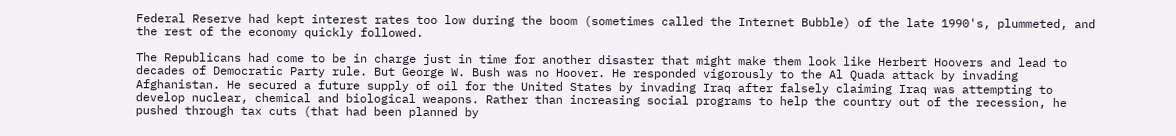Federal Reserve had kept interest rates too low during the boom (sometimes called the Internet Bubble) of the late 1990's, plummeted, and the rest of the economy quickly followed.

The Republicans had come to be in charge just in time for another disaster that might make them look like Herbert Hoovers and lead to decades of Democratic Party rule. But George W. Bush was no Hoover. He responded vigorously to the Al Quada attack by invading Afghanistan. He secured a future supply of oil for the United States by invading Iraq after falsely claiming Iraq was attempting to develop nuclear, chemical and biological weapons. Rather than increasing social programs to help the country out of the recession, he pushed through tax cuts (that had been planned by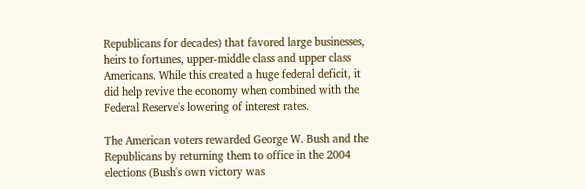Republicans for decades) that favored large businesses, heirs to fortunes, upper-middle class and upper class Americans. While this created a huge federal deficit, it did help revive the economy when combined with the Federal Reserve's lowering of interest rates.

The American voters rewarded George W. Bush and the Republicans by returning them to office in the 2004 elections (Bush's own victory was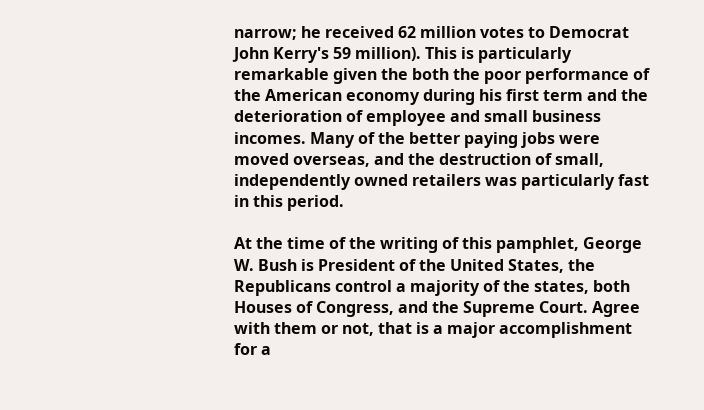narrow; he received 62 million votes to Democrat John Kerry's 59 million). This is particularly remarkable given the both the poor performance of the American economy during his first term and the deterioration of employee and small business incomes. Many of the better paying jobs were moved overseas, and the destruction of small, independently owned retailers was particularly fast in this period.

At the time of the writing of this pamphlet, George W. Bush is President of the United States, the Republicans control a majority of the states, both Houses of Congress, and the Supreme Court. Agree with them or not, that is a major accomplishment for a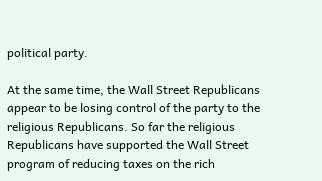political party.

At the same time, the Wall Street Republicans appear to be losing control of the party to the religious Republicans. So far the religious Republicans have supported the Wall Street program of reducing taxes on the rich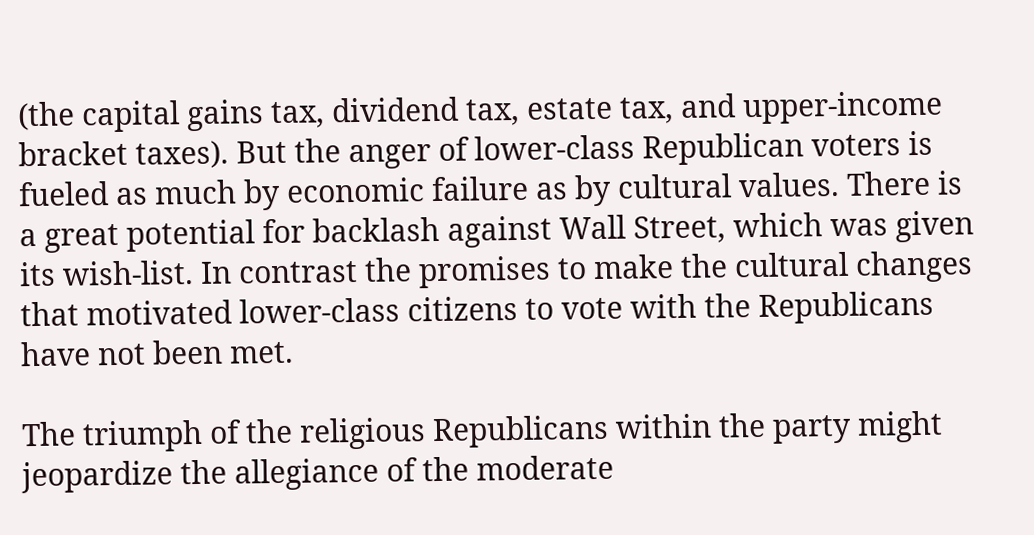(the capital gains tax, dividend tax, estate tax, and upper-income bracket taxes). But the anger of lower-class Republican voters is fueled as much by economic failure as by cultural values. There is a great potential for backlash against Wall Street, which was given its wish-list. In contrast the promises to make the cultural changes that motivated lower-class citizens to vote with the Republicans have not been met.

The triumph of the religious Republicans within the party might jeopardize the allegiance of the moderate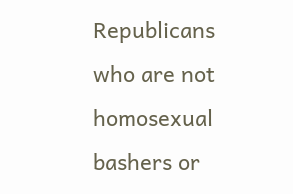Republicans who are not homosexual bashers or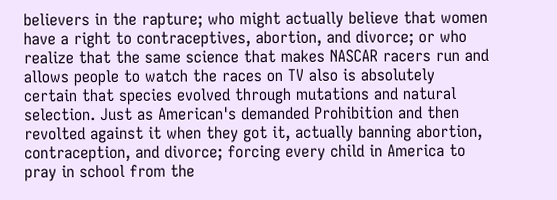believers in the rapture; who might actually believe that women have a right to contraceptives, abortion, and divorce; or who realize that the same science that makes NASCAR racers run and allows people to watch the races on TV also is absolutely certain that species evolved through mutations and natural selection. Just as American's demanded Prohibition and then revolted against it when they got it, actually banning abortion, contraception, and divorce; forcing every child in America to pray in school from the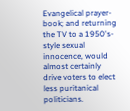Evangelical prayer-book; and returning the TV to a 1950's-style sexual innocence, would almost certainly drive voters to elect less puritanical politicians.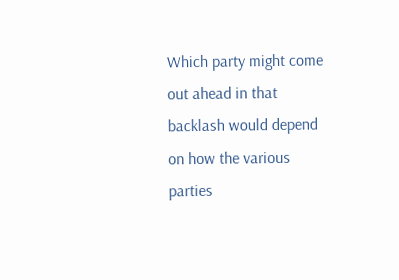Which party might come out ahead in that backlash would depend on how the various parties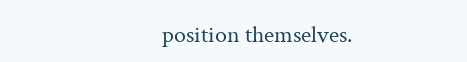position themselves.